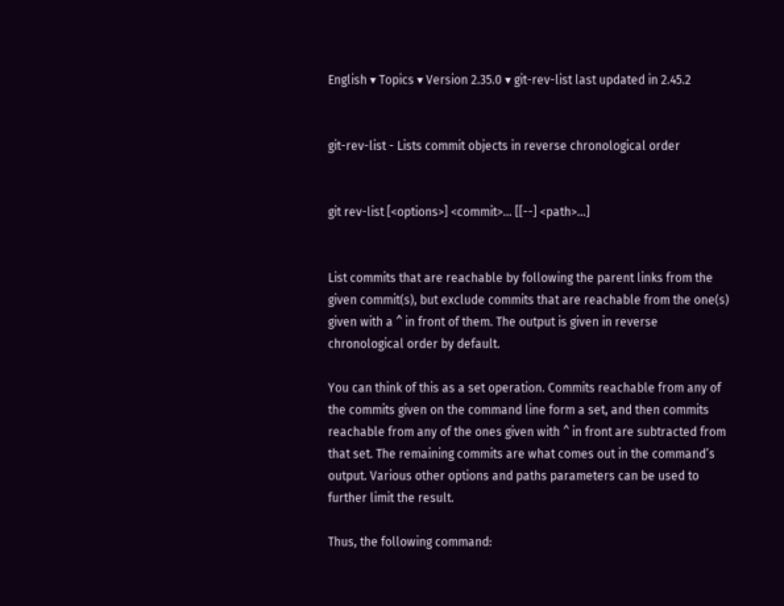English ▾ Topics ▾ Version 2.35.0 ▾ git-rev-list last updated in 2.45.2


git-rev-list - Lists commit objects in reverse chronological order


git rev-list [<options>] <commit>… [[--] <path>…]


List commits that are reachable by following the parent links from the given commit(s), but exclude commits that are reachable from the one(s) given with a ^ in front of them. The output is given in reverse chronological order by default.

You can think of this as a set operation. Commits reachable from any of the commits given on the command line form a set, and then commits reachable from any of the ones given with ^ in front are subtracted from that set. The remaining commits are what comes out in the command’s output. Various other options and paths parameters can be used to further limit the result.

Thus, the following command: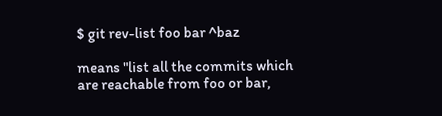$ git rev-list foo bar ^baz

means "list all the commits which are reachable from foo or bar,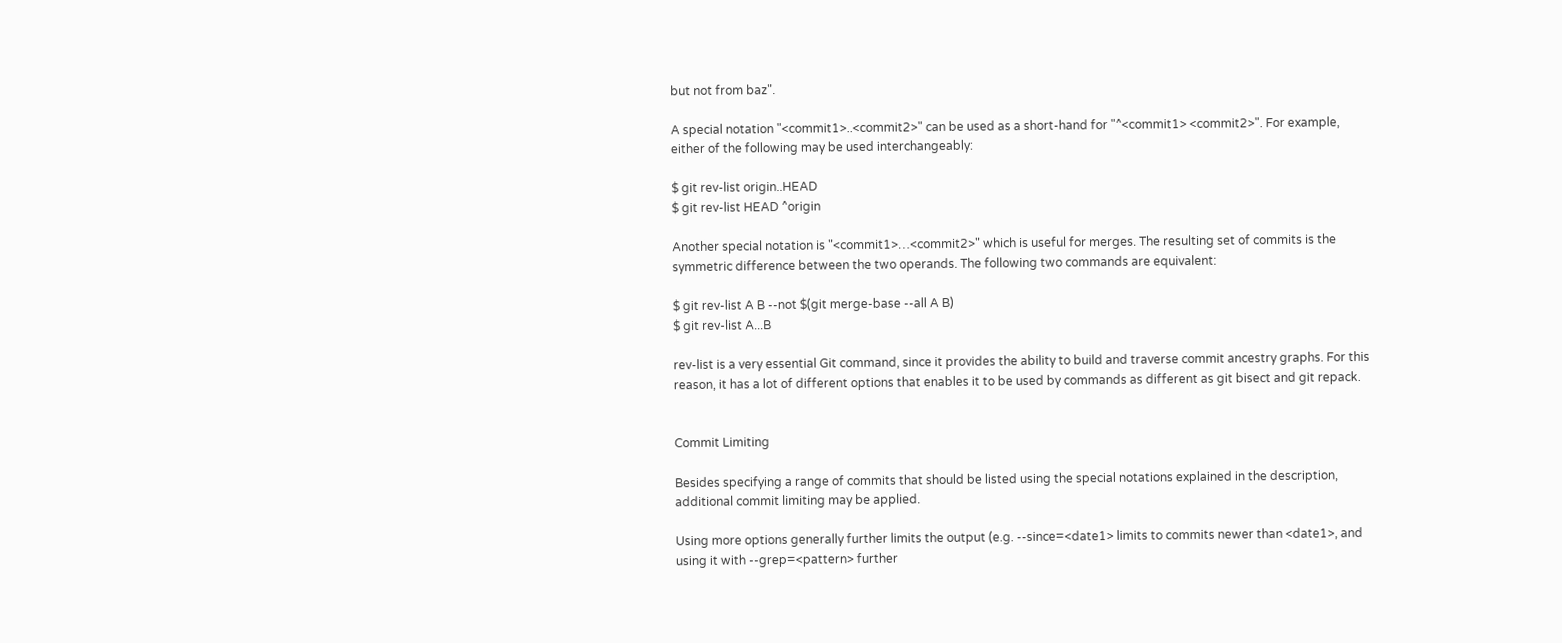but not from baz".

A special notation "<commit1>..<commit2>" can be used as a short-hand for "^<commit1> <commit2>". For example, either of the following may be used interchangeably:

$ git rev-list origin..HEAD
$ git rev-list HEAD ^origin

Another special notation is "<commit1>…<commit2>" which is useful for merges. The resulting set of commits is the symmetric difference between the two operands. The following two commands are equivalent:

$ git rev-list A B --not $(git merge-base --all A B)
$ git rev-list A...B

rev-list is a very essential Git command, since it provides the ability to build and traverse commit ancestry graphs. For this reason, it has a lot of different options that enables it to be used by commands as different as git bisect and git repack.


Commit Limiting

Besides specifying a range of commits that should be listed using the special notations explained in the description, additional commit limiting may be applied.

Using more options generally further limits the output (e.g. --since=<date1> limits to commits newer than <date1>, and using it with --grep=<pattern> further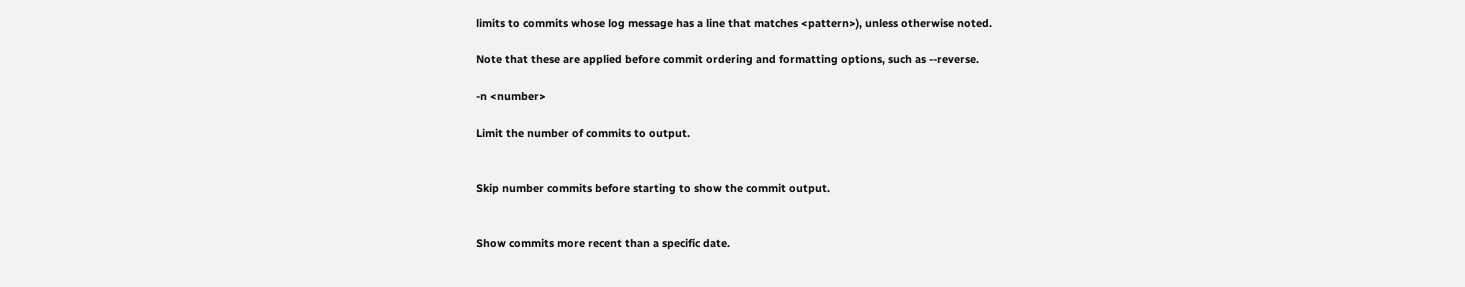limits to commits whose log message has a line that matches <pattern>), unless otherwise noted.

Note that these are applied before commit ordering and formatting options, such as --reverse.

-n <number>

Limit the number of commits to output.


Skip number commits before starting to show the commit output.


Show commits more recent than a specific date.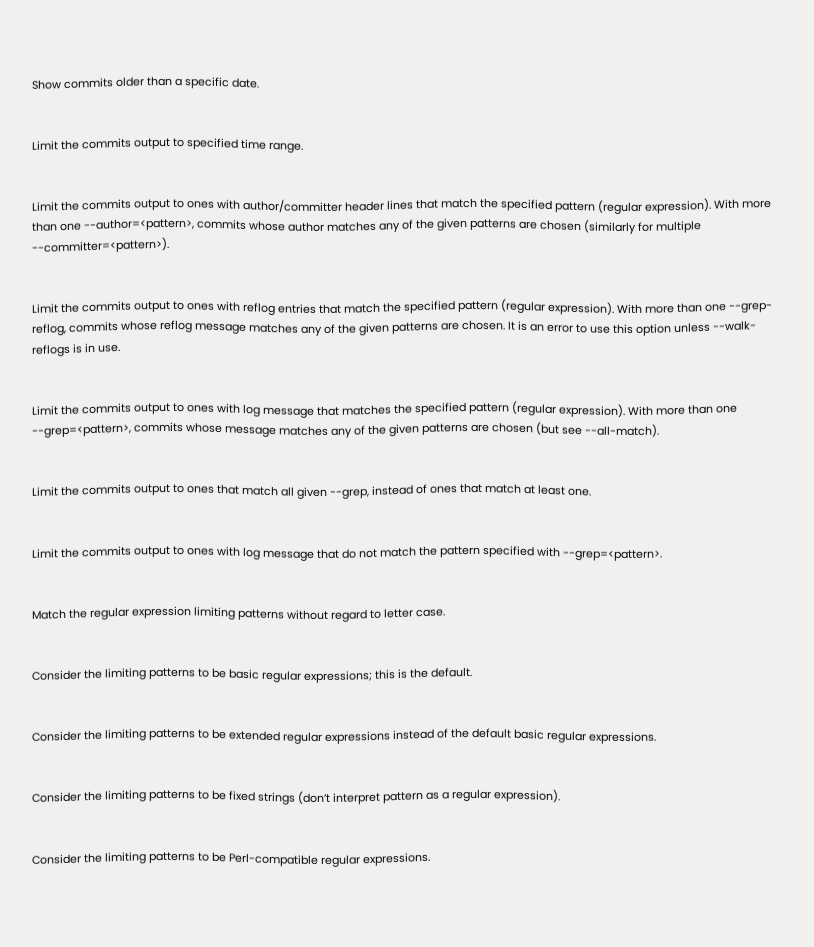Show commits older than a specific date.


Limit the commits output to specified time range.


Limit the commits output to ones with author/committer header lines that match the specified pattern (regular expression). With more than one --author=<pattern>, commits whose author matches any of the given patterns are chosen (similarly for multiple --committer=<pattern>).


Limit the commits output to ones with reflog entries that match the specified pattern (regular expression). With more than one --grep-reflog, commits whose reflog message matches any of the given patterns are chosen. It is an error to use this option unless --walk-reflogs is in use.


Limit the commits output to ones with log message that matches the specified pattern (regular expression). With more than one --grep=<pattern>, commits whose message matches any of the given patterns are chosen (but see --all-match).


Limit the commits output to ones that match all given --grep, instead of ones that match at least one.


Limit the commits output to ones with log message that do not match the pattern specified with --grep=<pattern>.


Match the regular expression limiting patterns without regard to letter case.


Consider the limiting patterns to be basic regular expressions; this is the default.


Consider the limiting patterns to be extended regular expressions instead of the default basic regular expressions.


Consider the limiting patterns to be fixed strings (don’t interpret pattern as a regular expression).


Consider the limiting patterns to be Perl-compatible regular expressions.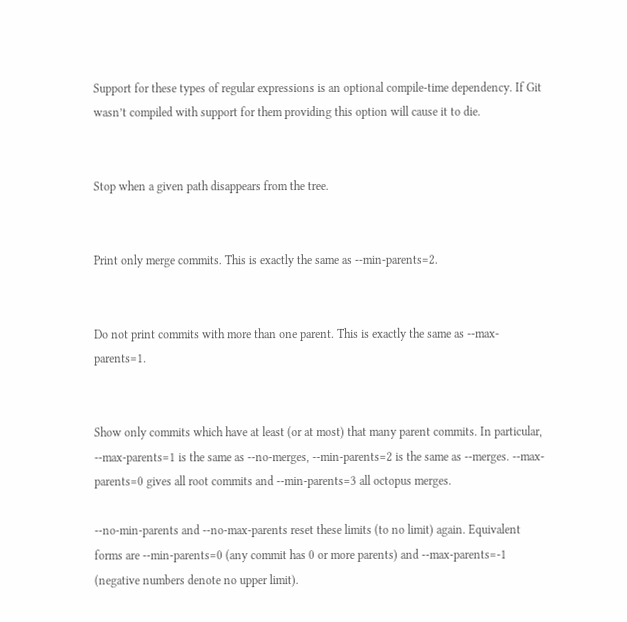Support for these types of regular expressions is an optional compile-time dependency. If Git wasn’t compiled with support for them providing this option will cause it to die.


Stop when a given path disappears from the tree.


Print only merge commits. This is exactly the same as --min-parents=2.


Do not print commits with more than one parent. This is exactly the same as --max-parents=1.


Show only commits which have at least (or at most) that many parent commits. In particular, --max-parents=1 is the same as --no-merges, --min-parents=2 is the same as --merges. --max-parents=0 gives all root commits and --min-parents=3 all octopus merges.

--no-min-parents and --no-max-parents reset these limits (to no limit) again. Equivalent forms are --min-parents=0 (any commit has 0 or more parents) and --max-parents=-1 (negative numbers denote no upper limit).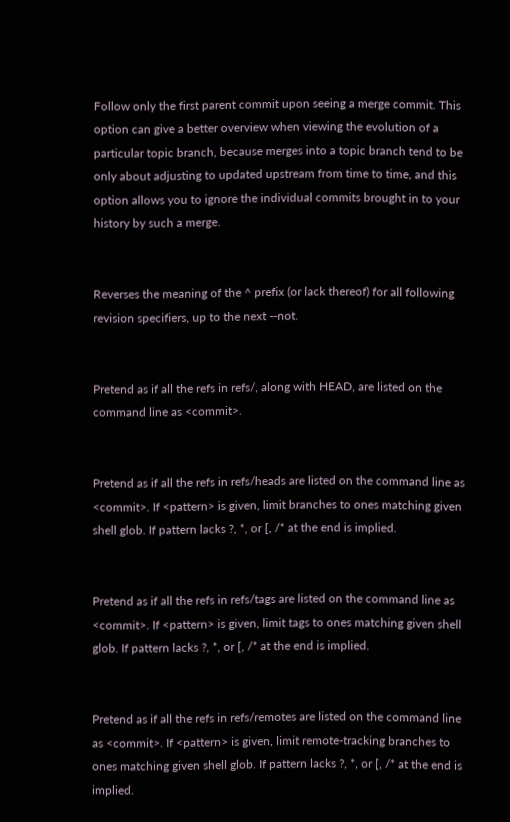Follow only the first parent commit upon seeing a merge commit. This option can give a better overview when viewing the evolution of a particular topic branch, because merges into a topic branch tend to be only about adjusting to updated upstream from time to time, and this option allows you to ignore the individual commits brought in to your history by such a merge.


Reverses the meaning of the ^ prefix (or lack thereof) for all following revision specifiers, up to the next --not.


Pretend as if all the refs in refs/, along with HEAD, are listed on the command line as <commit>.


Pretend as if all the refs in refs/heads are listed on the command line as <commit>. If <pattern> is given, limit branches to ones matching given shell glob. If pattern lacks ?, *, or [, /* at the end is implied.


Pretend as if all the refs in refs/tags are listed on the command line as <commit>. If <pattern> is given, limit tags to ones matching given shell glob. If pattern lacks ?, *, or [, /* at the end is implied.


Pretend as if all the refs in refs/remotes are listed on the command line as <commit>. If <pattern> is given, limit remote-tracking branches to ones matching given shell glob. If pattern lacks ?, *, or [, /* at the end is implied.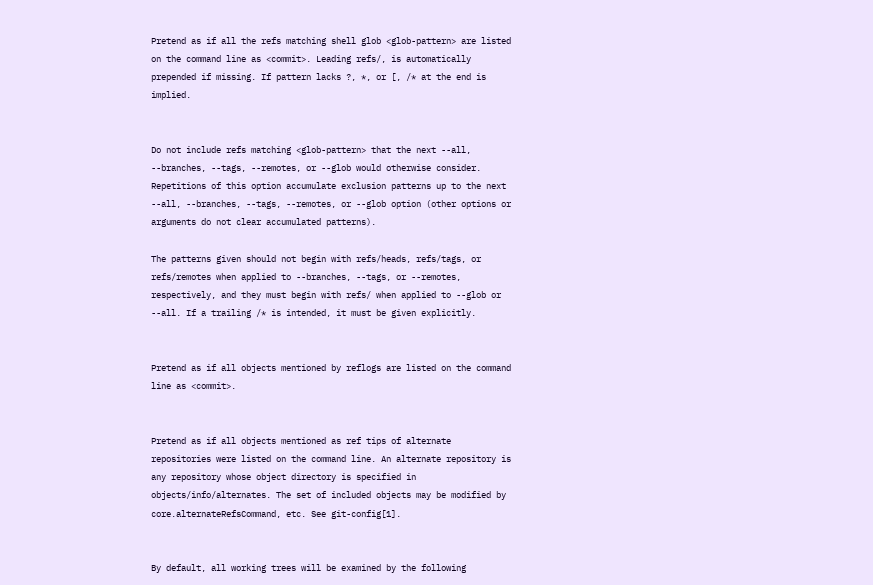Pretend as if all the refs matching shell glob <glob-pattern> are listed on the command line as <commit>. Leading refs/, is automatically prepended if missing. If pattern lacks ?, *, or [, /* at the end is implied.


Do not include refs matching <glob-pattern> that the next --all, --branches, --tags, --remotes, or --glob would otherwise consider. Repetitions of this option accumulate exclusion patterns up to the next --all, --branches, --tags, --remotes, or --glob option (other options or arguments do not clear accumulated patterns).

The patterns given should not begin with refs/heads, refs/tags, or refs/remotes when applied to --branches, --tags, or --remotes, respectively, and they must begin with refs/ when applied to --glob or --all. If a trailing /* is intended, it must be given explicitly.


Pretend as if all objects mentioned by reflogs are listed on the command line as <commit>.


Pretend as if all objects mentioned as ref tips of alternate repositories were listed on the command line. An alternate repository is any repository whose object directory is specified in objects/info/alternates. The set of included objects may be modified by core.alternateRefsCommand, etc. See git-config[1].


By default, all working trees will be examined by the following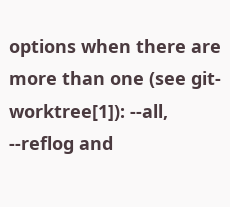options when there are more than one (see git-worktree[1]): --all, --reflog and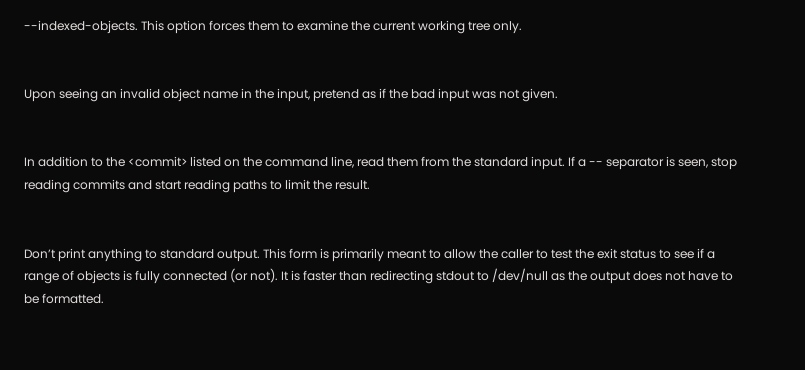--indexed-objects. This option forces them to examine the current working tree only.


Upon seeing an invalid object name in the input, pretend as if the bad input was not given.


In addition to the <commit> listed on the command line, read them from the standard input. If a -- separator is seen, stop reading commits and start reading paths to limit the result.


Don’t print anything to standard output. This form is primarily meant to allow the caller to test the exit status to see if a range of objects is fully connected (or not). It is faster than redirecting stdout to /dev/null as the output does not have to be formatted.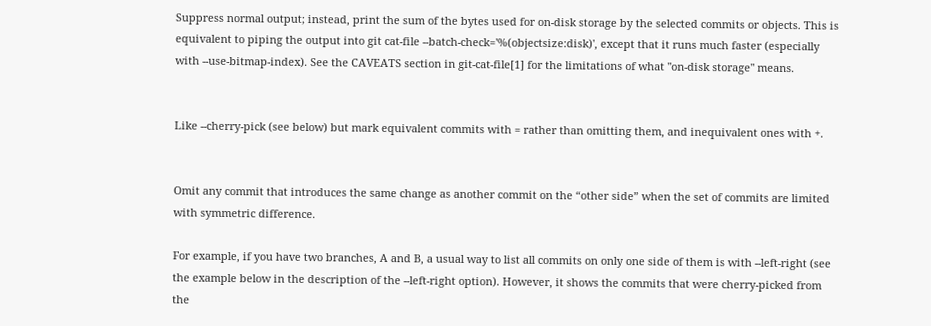Suppress normal output; instead, print the sum of the bytes used for on-disk storage by the selected commits or objects. This is equivalent to piping the output into git cat-file --batch-check='%(objectsize:disk)', except that it runs much faster (especially with --use-bitmap-index). See the CAVEATS section in git-cat-file[1] for the limitations of what "on-disk storage" means.


Like --cherry-pick (see below) but mark equivalent commits with = rather than omitting them, and inequivalent ones with +.


Omit any commit that introduces the same change as another commit on the “other side” when the set of commits are limited with symmetric difference.

For example, if you have two branches, A and B, a usual way to list all commits on only one side of them is with --left-right (see the example below in the description of the --left-right option). However, it shows the commits that were cherry-picked from the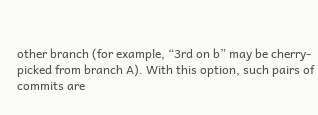other branch (for example, “3rd on b” may be cherry-picked from branch A). With this option, such pairs of commits are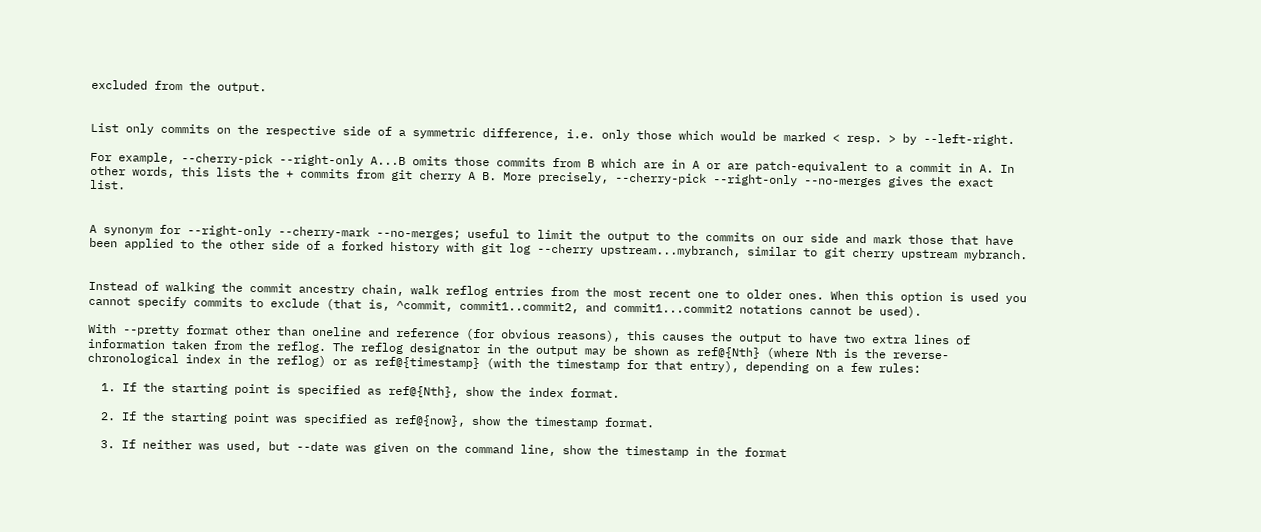excluded from the output.


List only commits on the respective side of a symmetric difference, i.e. only those which would be marked < resp. > by --left-right.

For example, --cherry-pick --right-only A...B omits those commits from B which are in A or are patch-equivalent to a commit in A. In other words, this lists the + commits from git cherry A B. More precisely, --cherry-pick --right-only --no-merges gives the exact list.


A synonym for --right-only --cherry-mark --no-merges; useful to limit the output to the commits on our side and mark those that have been applied to the other side of a forked history with git log --cherry upstream...mybranch, similar to git cherry upstream mybranch.


Instead of walking the commit ancestry chain, walk reflog entries from the most recent one to older ones. When this option is used you cannot specify commits to exclude (that is, ^commit, commit1..commit2, and commit1...commit2 notations cannot be used).

With --pretty format other than oneline and reference (for obvious reasons), this causes the output to have two extra lines of information taken from the reflog. The reflog designator in the output may be shown as ref@{Nth} (where Nth is the reverse-chronological index in the reflog) or as ref@{timestamp} (with the timestamp for that entry), depending on a few rules:

  1. If the starting point is specified as ref@{Nth}, show the index format.

  2. If the starting point was specified as ref@{now}, show the timestamp format.

  3. If neither was used, but --date was given on the command line, show the timestamp in the format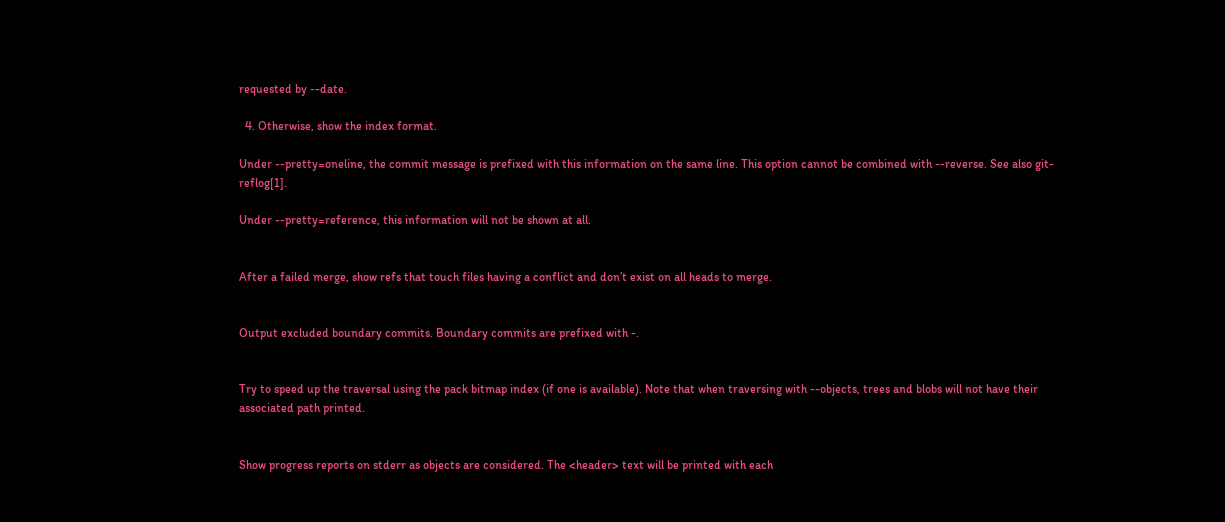requested by --date.

  4. Otherwise, show the index format.

Under --pretty=oneline, the commit message is prefixed with this information on the same line. This option cannot be combined with --reverse. See also git-reflog[1].

Under --pretty=reference, this information will not be shown at all.


After a failed merge, show refs that touch files having a conflict and don’t exist on all heads to merge.


Output excluded boundary commits. Boundary commits are prefixed with -.


Try to speed up the traversal using the pack bitmap index (if one is available). Note that when traversing with --objects, trees and blobs will not have their associated path printed.


Show progress reports on stderr as objects are considered. The <header> text will be printed with each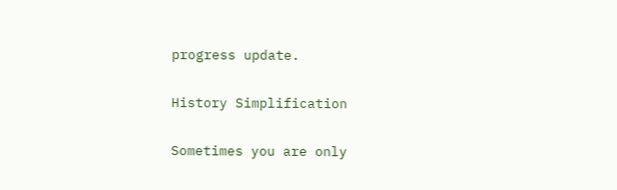progress update.

History Simplification

Sometimes you are only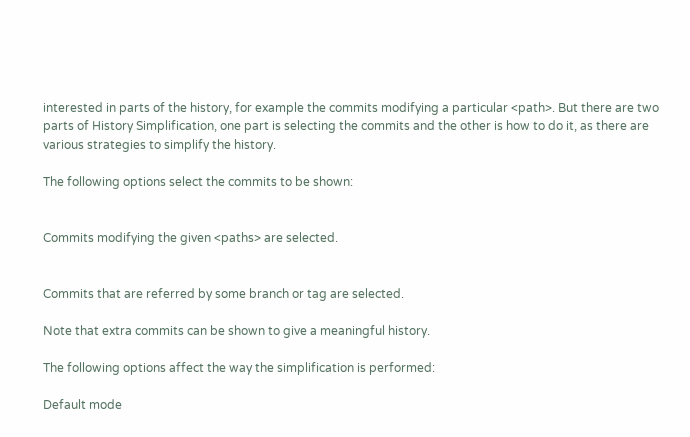interested in parts of the history, for example the commits modifying a particular <path>. But there are two parts of History Simplification, one part is selecting the commits and the other is how to do it, as there are various strategies to simplify the history.

The following options select the commits to be shown:


Commits modifying the given <paths> are selected.


Commits that are referred by some branch or tag are selected.

Note that extra commits can be shown to give a meaningful history.

The following options affect the way the simplification is performed:

Default mode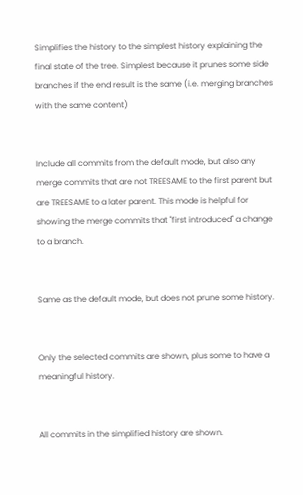Simplifies the history to the simplest history explaining the final state of the tree. Simplest because it prunes some side branches if the end result is the same (i.e. merging branches with the same content)


Include all commits from the default mode, but also any merge commits that are not TREESAME to the first parent but are TREESAME to a later parent. This mode is helpful for showing the merge commits that "first introduced" a change to a branch.


Same as the default mode, but does not prune some history.


Only the selected commits are shown, plus some to have a meaningful history.


All commits in the simplified history are shown.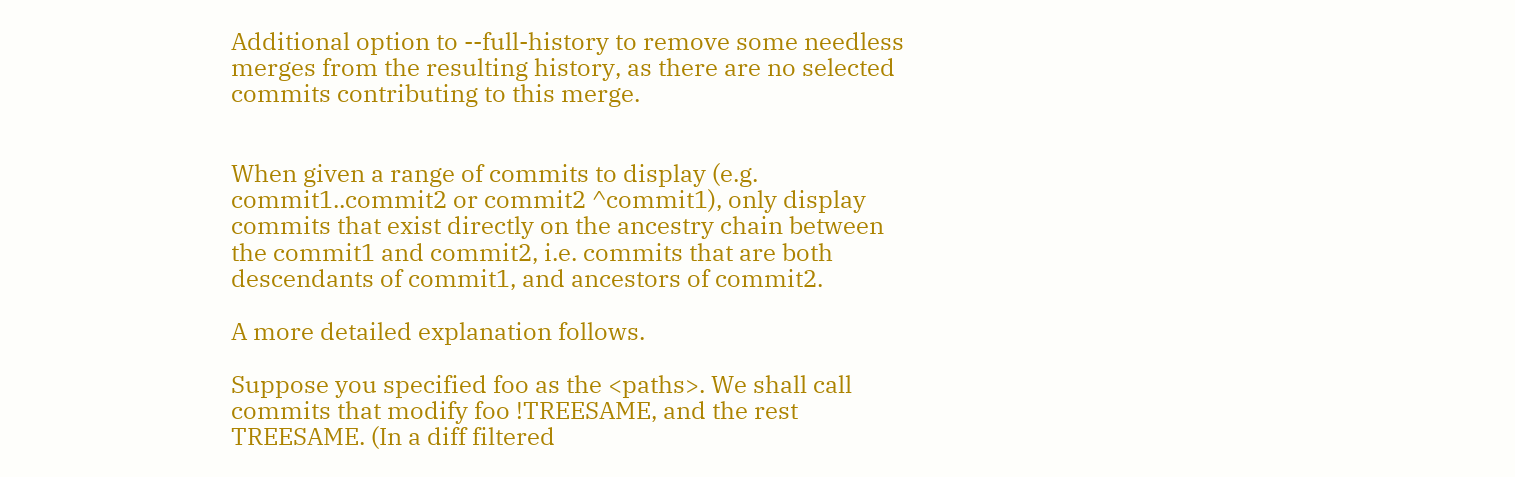Additional option to --full-history to remove some needless merges from the resulting history, as there are no selected commits contributing to this merge.


When given a range of commits to display (e.g. commit1..commit2 or commit2 ^commit1), only display commits that exist directly on the ancestry chain between the commit1 and commit2, i.e. commits that are both descendants of commit1, and ancestors of commit2.

A more detailed explanation follows.

Suppose you specified foo as the <paths>. We shall call commits that modify foo !TREESAME, and the rest TREESAME. (In a diff filtered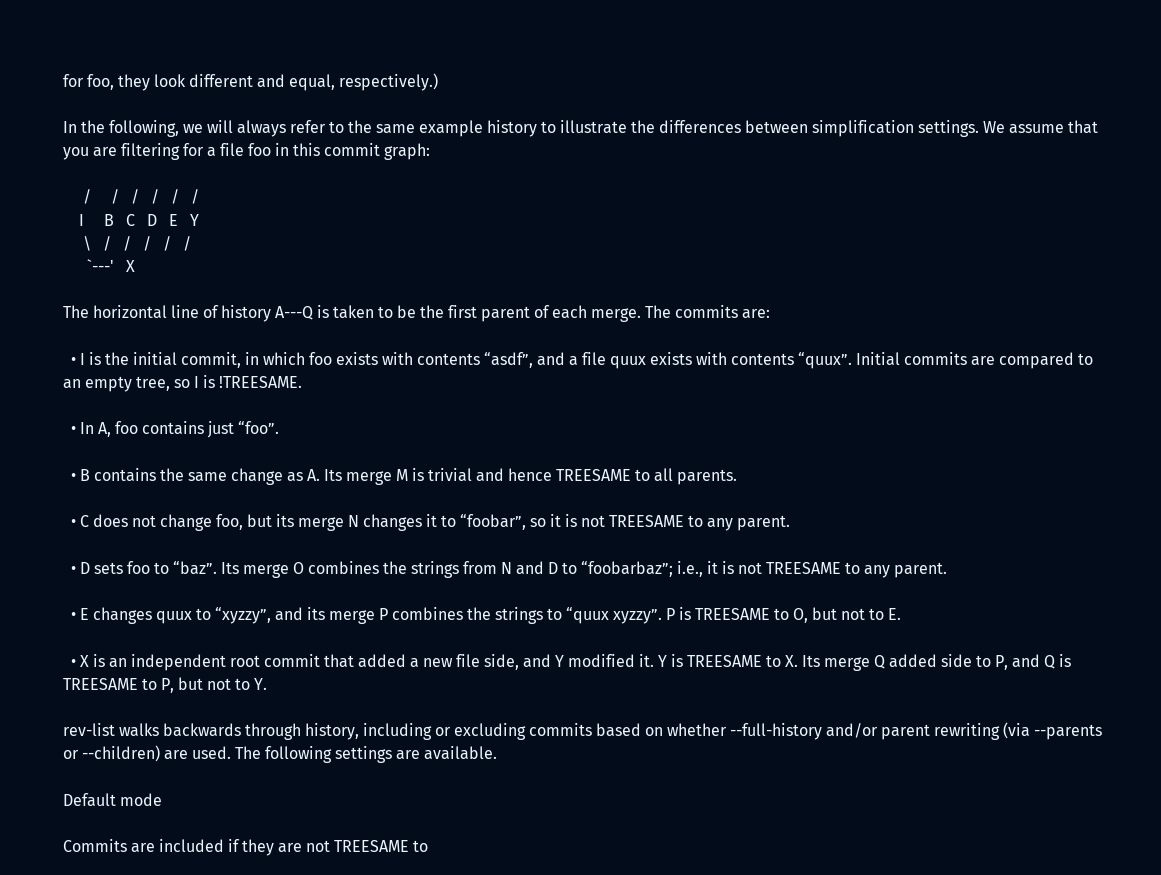for foo, they look different and equal, respectively.)

In the following, we will always refer to the same example history to illustrate the differences between simplification settings. We assume that you are filtering for a file foo in this commit graph:

     /     /   /   /   /   /
    I     B   C   D   E   Y
     \   /   /   /   /   /
      `---'   X

The horizontal line of history A---Q is taken to be the first parent of each merge. The commits are:

  • I is the initial commit, in which foo exists with contents “asdf”, and a file quux exists with contents “quux”. Initial commits are compared to an empty tree, so I is !TREESAME.

  • In A, foo contains just “foo”.

  • B contains the same change as A. Its merge M is trivial and hence TREESAME to all parents.

  • C does not change foo, but its merge N changes it to “foobar”, so it is not TREESAME to any parent.

  • D sets foo to “baz”. Its merge O combines the strings from N and D to “foobarbaz”; i.e., it is not TREESAME to any parent.

  • E changes quux to “xyzzy”, and its merge P combines the strings to “quux xyzzy”. P is TREESAME to O, but not to E.

  • X is an independent root commit that added a new file side, and Y modified it. Y is TREESAME to X. Its merge Q added side to P, and Q is TREESAME to P, but not to Y.

rev-list walks backwards through history, including or excluding commits based on whether --full-history and/or parent rewriting (via --parents or --children) are used. The following settings are available.

Default mode

Commits are included if they are not TREESAME to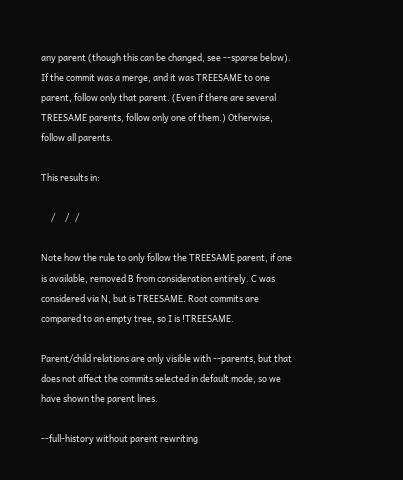any parent (though this can be changed, see --sparse below). If the commit was a merge, and it was TREESAME to one parent, follow only that parent. (Even if there are several TREESAME parents, follow only one of them.) Otherwise, follow all parents.

This results in:

     /     /   /

Note how the rule to only follow the TREESAME parent, if one is available, removed B from consideration entirely. C was considered via N, but is TREESAME. Root commits are compared to an empty tree, so I is !TREESAME.

Parent/child relations are only visible with --parents, but that does not affect the commits selected in default mode, so we have shown the parent lines.

--full-history without parent rewriting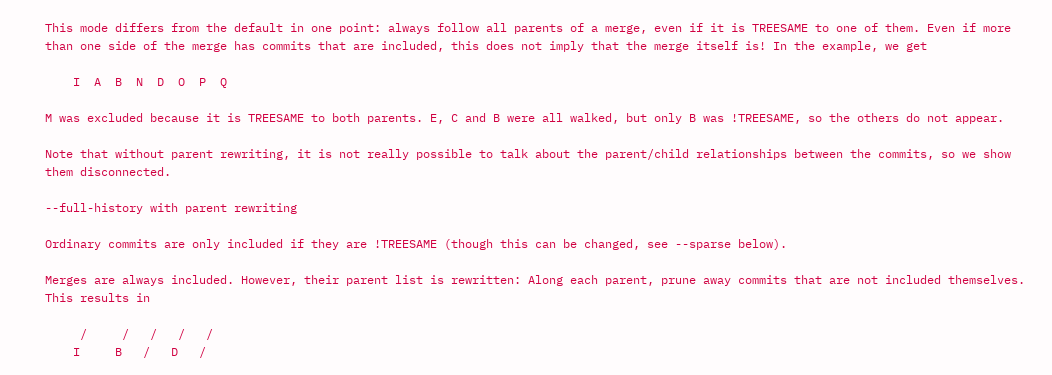This mode differs from the default in one point: always follow all parents of a merge, even if it is TREESAME to one of them. Even if more than one side of the merge has commits that are included, this does not imply that the merge itself is! In the example, we get

    I  A  B  N  D  O  P  Q

M was excluded because it is TREESAME to both parents. E, C and B were all walked, but only B was !TREESAME, so the others do not appear.

Note that without parent rewriting, it is not really possible to talk about the parent/child relationships between the commits, so we show them disconnected.

--full-history with parent rewriting

Ordinary commits are only included if they are !TREESAME (though this can be changed, see --sparse below).

Merges are always included. However, their parent list is rewritten: Along each parent, prune away commits that are not included themselves. This results in

     /     /   /   /   /
    I     B   /   D   /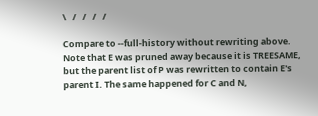\   /   /   /   /

Compare to --full-history without rewriting above. Note that E was pruned away because it is TREESAME, but the parent list of P was rewritten to contain E's parent I. The same happened for C and N,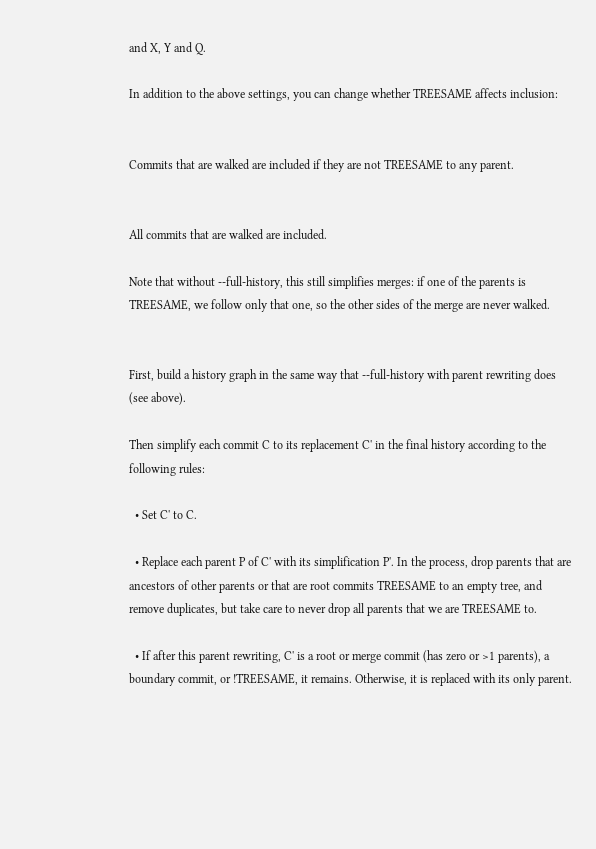and X, Y and Q.

In addition to the above settings, you can change whether TREESAME affects inclusion:


Commits that are walked are included if they are not TREESAME to any parent.


All commits that are walked are included.

Note that without --full-history, this still simplifies merges: if one of the parents is TREESAME, we follow only that one, so the other sides of the merge are never walked.


First, build a history graph in the same way that --full-history with parent rewriting does (see above).

Then simplify each commit C to its replacement C' in the final history according to the following rules:

  • Set C' to C.

  • Replace each parent P of C' with its simplification P'. In the process, drop parents that are ancestors of other parents or that are root commits TREESAME to an empty tree, and remove duplicates, but take care to never drop all parents that we are TREESAME to.

  • If after this parent rewriting, C' is a root or merge commit (has zero or >1 parents), a boundary commit, or !TREESAME, it remains. Otherwise, it is replaced with its only parent.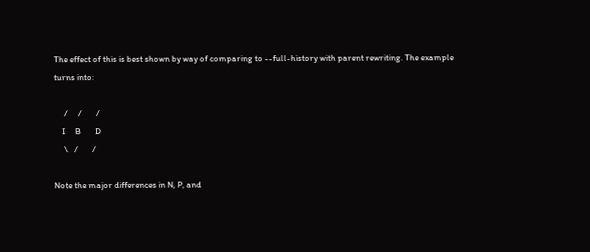The effect of this is best shown by way of comparing to --full-history with parent rewriting. The example turns into:

     /     /       /
    I     B       D
     \   /       /

Note the major differences in N, P, and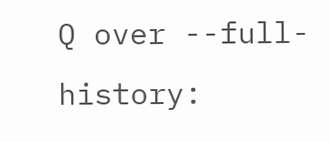Q over --full-history: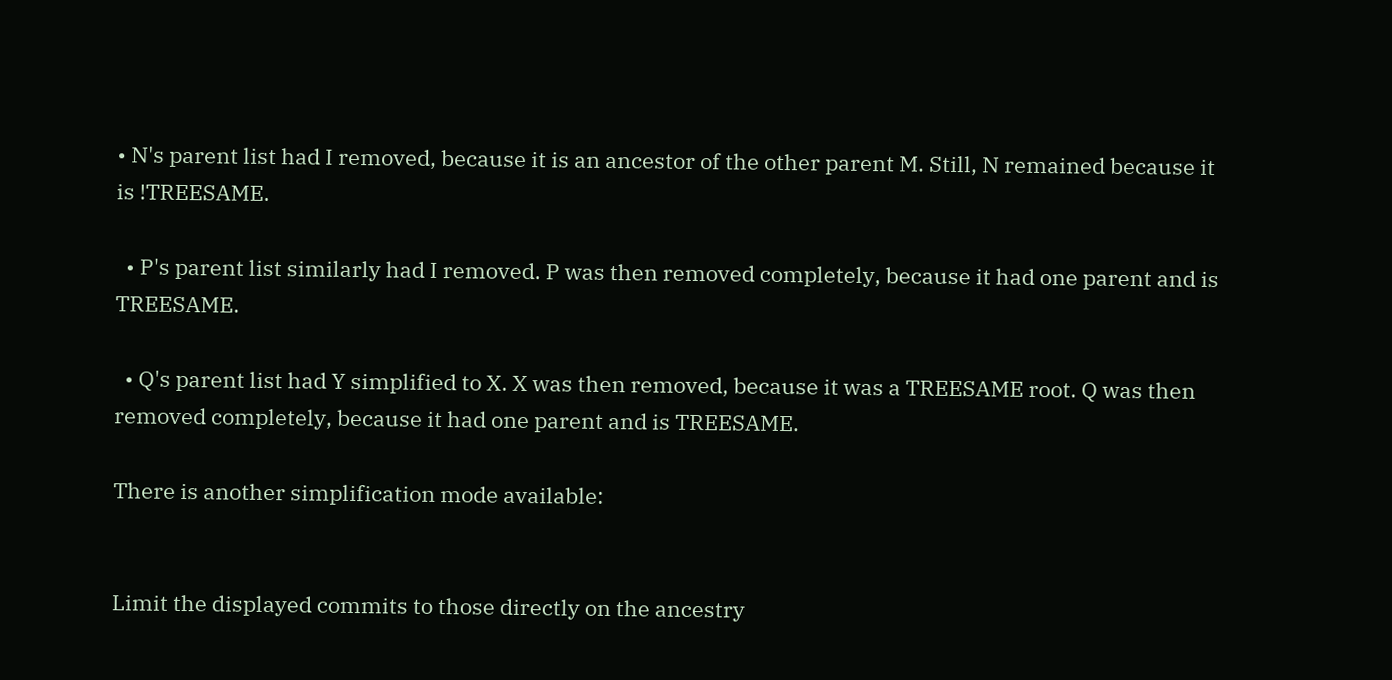• N's parent list had I removed, because it is an ancestor of the other parent M. Still, N remained because it is !TREESAME.

  • P's parent list similarly had I removed. P was then removed completely, because it had one parent and is TREESAME.

  • Q's parent list had Y simplified to X. X was then removed, because it was a TREESAME root. Q was then removed completely, because it had one parent and is TREESAME.

There is another simplification mode available:


Limit the displayed commits to those directly on the ancestry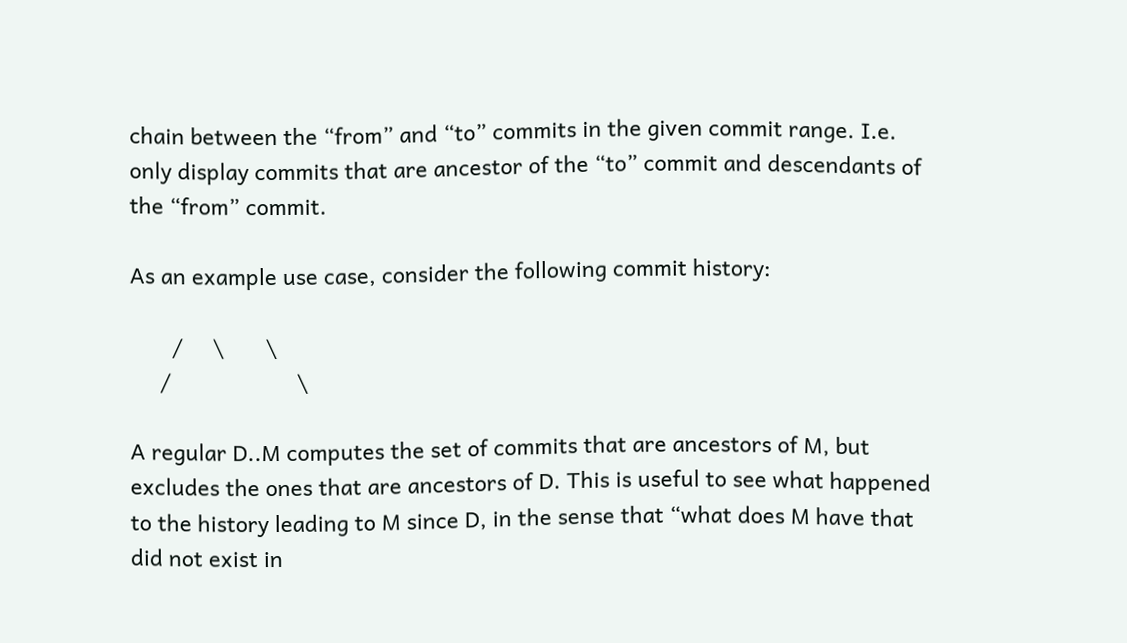chain between the “from” and “to” commits in the given commit range. I.e. only display commits that are ancestor of the “to” commit and descendants of the “from” commit.

As an example use case, consider the following commit history:

       /     \       \
     /                     \

A regular D..M computes the set of commits that are ancestors of M, but excludes the ones that are ancestors of D. This is useful to see what happened to the history leading to M since D, in the sense that “what does M have that did not exist in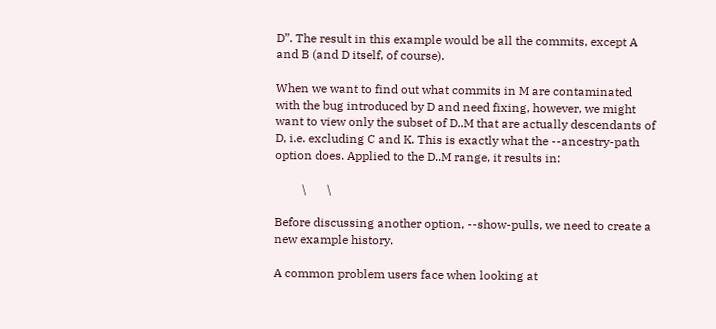D”. The result in this example would be all the commits, except A and B (and D itself, of course).

When we want to find out what commits in M are contaminated with the bug introduced by D and need fixing, however, we might want to view only the subset of D..M that are actually descendants of D, i.e. excluding C and K. This is exactly what the --ancestry-path option does. Applied to the D..M range, it results in:

         \       \

Before discussing another option, --show-pulls, we need to create a new example history.

A common problem users face when looking at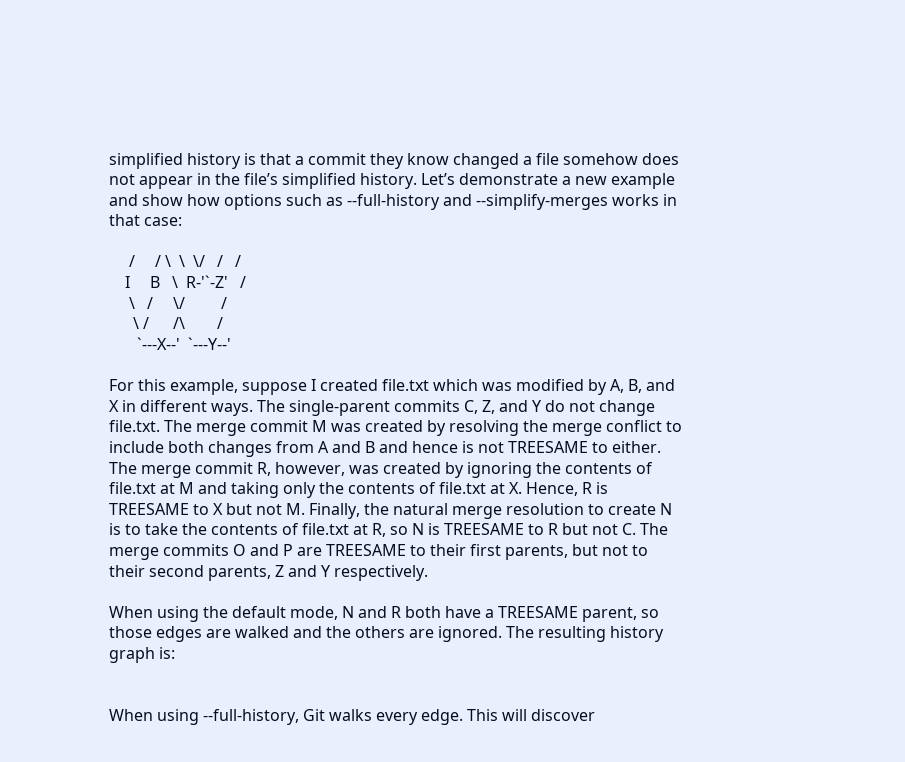simplified history is that a commit they know changed a file somehow does not appear in the file’s simplified history. Let’s demonstrate a new example and show how options such as --full-history and --simplify-merges works in that case:

     /     / \  \  \/   /   /
    I     B   \  R-'`-Z'   /
     \   /     \/         /
      \ /      /\        /
       `---X--'  `---Y--'

For this example, suppose I created file.txt which was modified by A, B, and X in different ways. The single-parent commits C, Z, and Y do not change file.txt. The merge commit M was created by resolving the merge conflict to include both changes from A and B and hence is not TREESAME to either. The merge commit R, however, was created by ignoring the contents of file.txt at M and taking only the contents of file.txt at X. Hence, R is TREESAME to X but not M. Finally, the natural merge resolution to create N is to take the contents of file.txt at R, so N is TREESAME to R but not C. The merge commits O and P are TREESAME to their first parents, but not to their second parents, Z and Y respectively.

When using the default mode, N and R both have a TREESAME parent, so those edges are walked and the others are ignored. The resulting history graph is:


When using --full-history, Git walks every edge. This will discover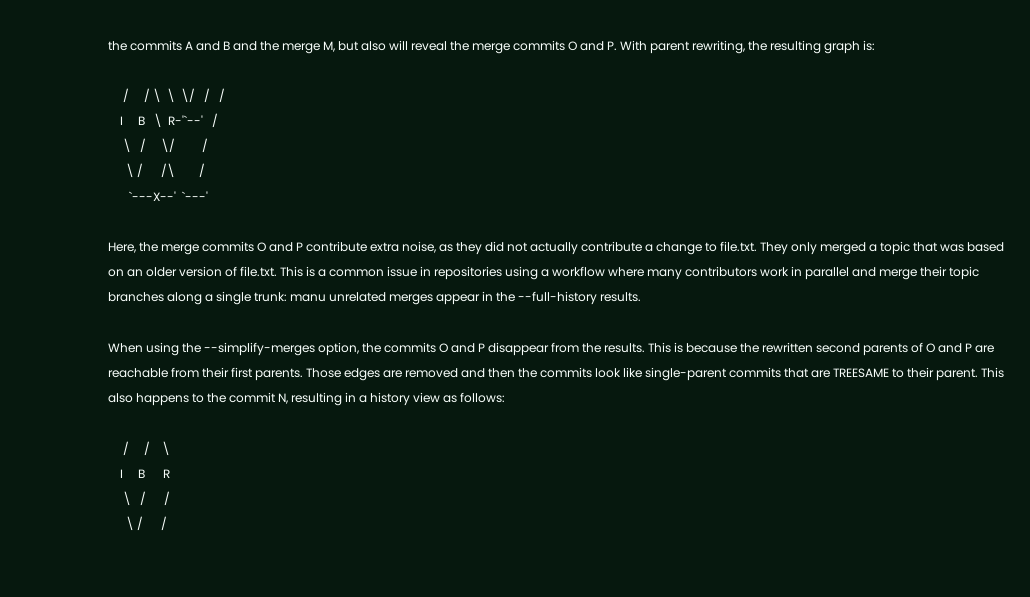the commits A and B and the merge M, but also will reveal the merge commits O and P. With parent rewriting, the resulting graph is:

     /     / \  \  \/   /   /
    I     B   \  R-'`--'   /
     \   /     \/         /
      \ /      /\        /
       `---X--'  `---'

Here, the merge commits O and P contribute extra noise, as they did not actually contribute a change to file.txt. They only merged a topic that was based on an older version of file.txt. This is a common issue in repositories using a workflow where many contributors work in parallel and merge their topic branches along a single trunk: manu unrelated merges appear in the --full-history results.

When using the --simplify-merges option, the commits O and P disappear from the results. This is because the rewritten second parents of O and P are reachable from their first parents. Those edges are removed and then the commits look like single-parent commits that are TREESAME to their parent. This also happens to the commit N, resulting in a history view as follows:

     /     /    \
    I     B      R
     \   /      /
      \ /      /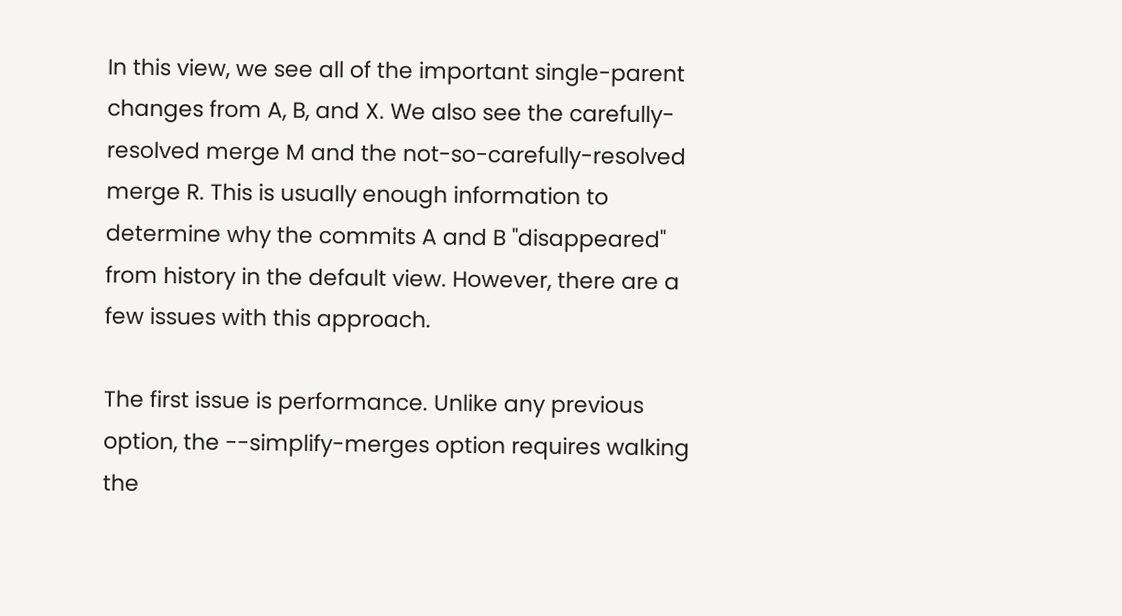In this view, we see all of the important single-parent changes from A, B, and X. We also see the carefully-resolved merge M and the not-so-carefully-resolved merge R. This is usually enough information to determine why the commits A and B "disappeared" from history in the default view. However, there are a few issues with this approach.

The first issue is performance. Unlike any previous option, the --simplify-merges option requires walking the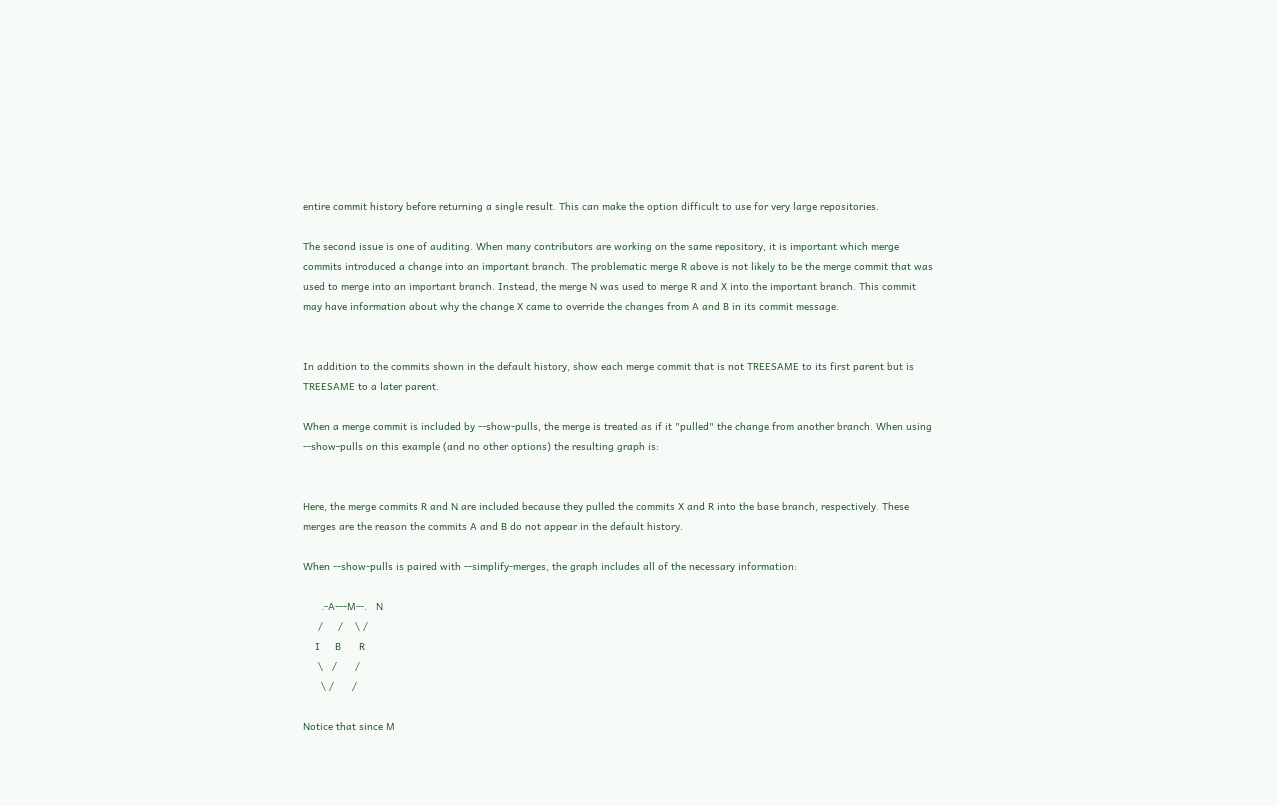entire commit history before returning a single result. This can make the option difficult to use for very large repositories.

The second issue is one of auditing. When many contributors are working on the same repository, it is important which merge commits introduced a change into an important branch. The problematic merge R above is not likely to be the merge commit that was used to merge into an important branch. Instead, the merge N was used to merge R and X into the important branch. This commit may have information about why the change X came to override the changes from A and B in its commit message.


In addition to the commits shown in the default history, show each merge commit that is not TREESAME to its first parent but is TREESAME to a later parent.

When a merge commit is included by --show-pulls, the merge is treated as if it "pulled" the change from another branch. When using --show-pulls on this example (and no other options) the resulting graph is:


Here, the merge commits R and N are included because they pulled the commits X and R into the base branch, respectively. These merges are the reason the commits A and B do not appear in the default history.

When --show-pulls is paired with --simplify-merges, the graph includes all of the necessary information:

      .-A---M--.   N
     /     /    \ /
    I     B      R
     \   /      /
      \ /      /

Notice that since M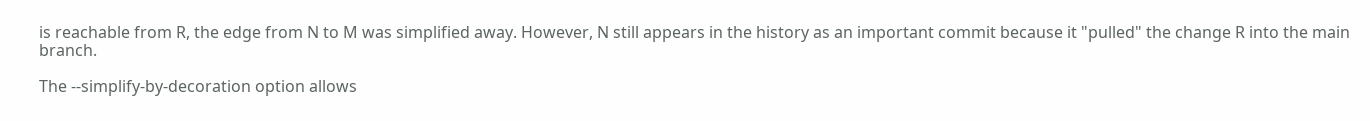is reachable from R, the edge from N to M was simplified away. However, N still appears in the history as an important commit because it "pulled" the change R into the main branch.

The --simplify-by-decoration option allows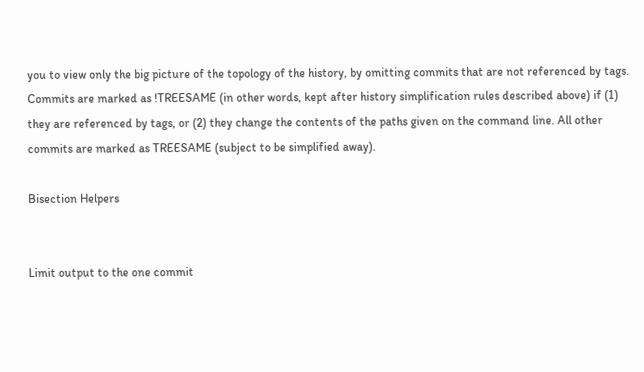you to view only the big picture of the topology of the history, by omitting commits that are not referenced by tags. Commits are marked as !TREESAME (in other words, kept after history simplification rules described above) if (1) they are referenced by tags, or (2) they change the contents of the paths given on the command line. All other commits are marked as TREESAME (subject to be simplified away).

Bisection Helpers


Limit output to the one commit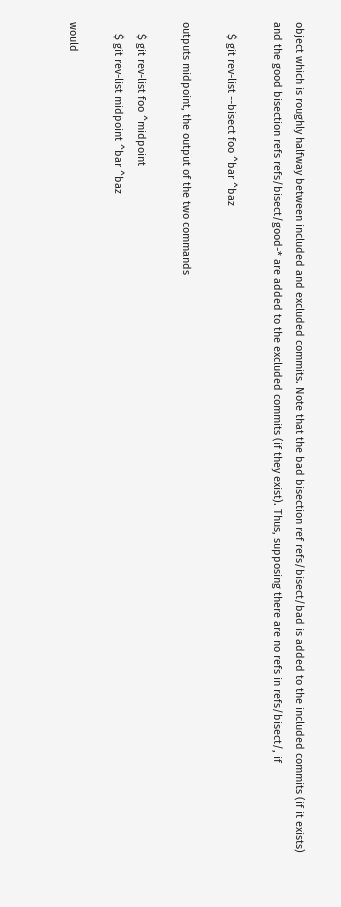object which is roughly halfway between included and excluded commits. Note that the bad bisection ref refs/bisect/bad is added to the included commits (if it exists) and the good bisection refs refs/bisect/good-* are added to the excluded commits (if they exist). Thus, supposing there are no refs in refs/bisect/, if

    $ git rev-list --bisect foo ^bar ^baz

outputs midpoint, the output of the two commands

    $ git rev-list foo ^midpoint
    $ git rev-list midpoint ^bar ^baz

would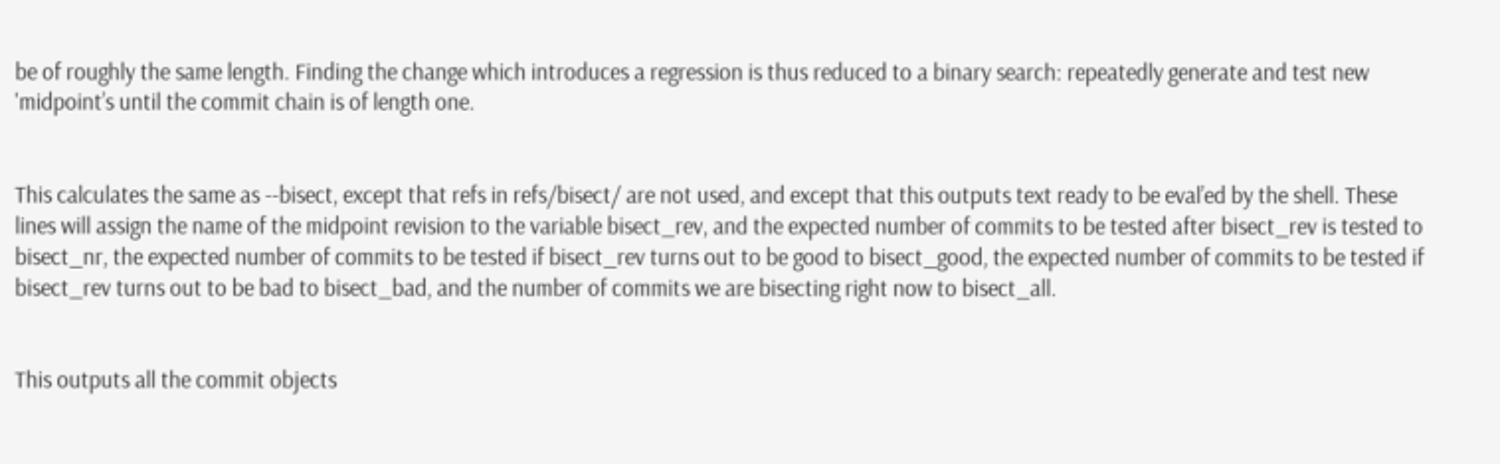be of roughly the same length. Finding the change which introduces a regression is thus reduced to a binary search: repeatedly generate and test new 'midpoint’s until the commit chain is of length one.


This calculates the same as --bisect, except that refs in refs/bisect/ are not used, and except that this outputs text ready to be eval’ed by the shell. These lines will assign the name of the midpoint revision to the variable bisect_rev, and the expected number of commits to be tested after bisect_rev is tested to bisect_nr, the expected number of commits to be tested if bisect_rev turns out to be good to bisect_good, the expected number of commits to be tested if bisect_rev turns out to be bad to bisect_bad, and the number of commits we are bisecting right now to bisect_all.


This outputs all the commit objects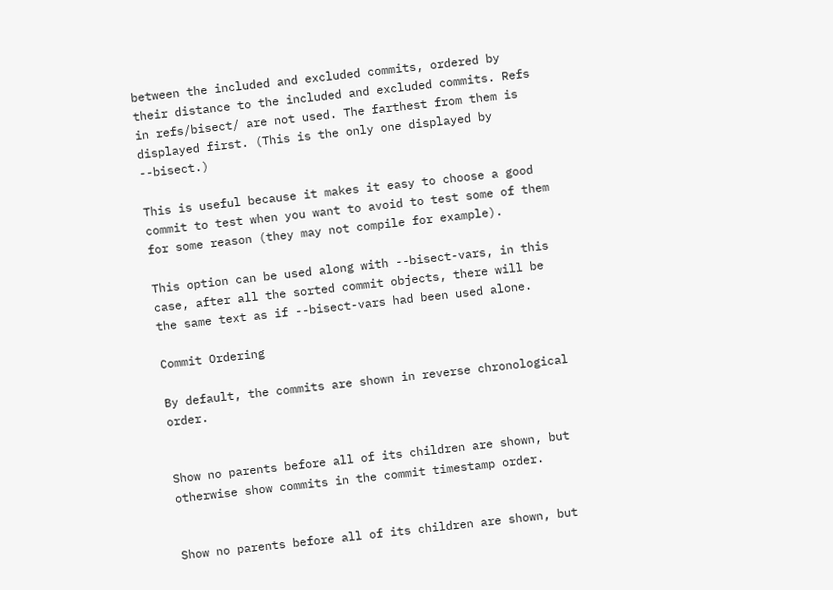between the included and excluded commits, ordered by their distance to the included and excluded commits. Refs in refs/bisect/ are not used. The farthest from them is displayed first. (This is the only one displayed by --bisect.)

This is useful because it makes it easy to choose a good commit to test when you want to avoid to test some of them for some reason (they may not compile for example).

This option can be used along with --bisect-vars, in this case, after all the sorted commit objects, there will be the same text as if --bisect-vars had been used alone.

Commit Ordering

By default, the commits are shown in reverse chronological order.


Show no parents before all of its children are shown, but otherwise show commits in the commit timestamp order.


Show no parents before all of its children are shown, but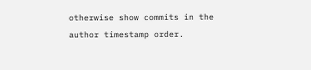otherwise show commits in the author timestamp order.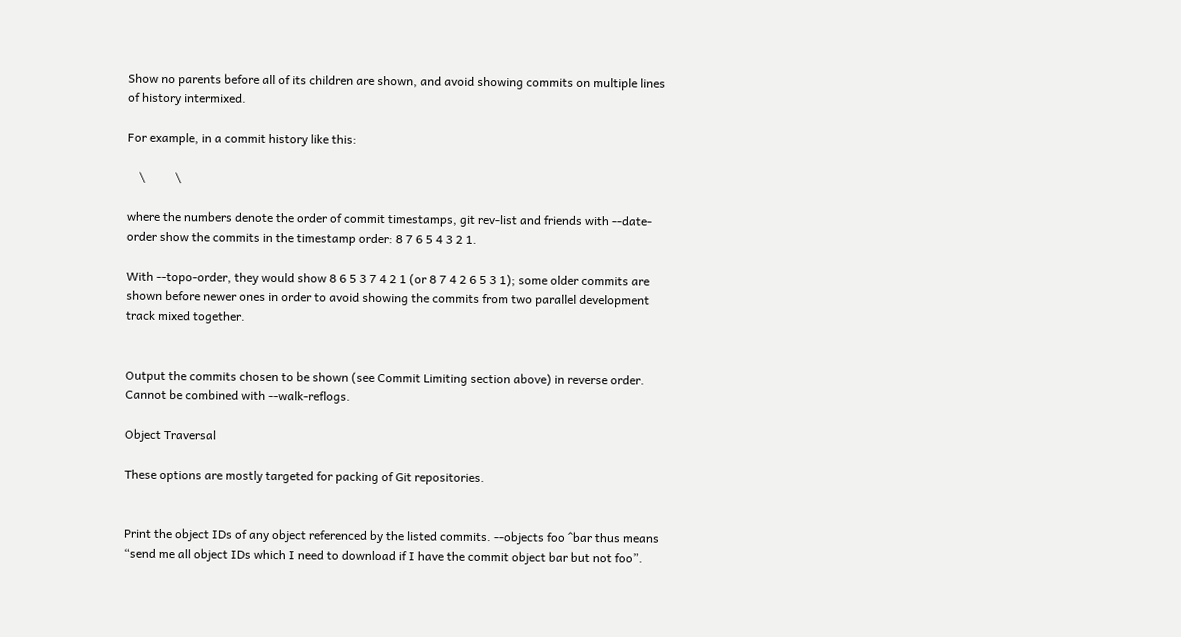Show no parents before all of its children are shown, and avoid showing commits on multiple lines of history intermixed.

For example, in a commit history like this:

    \          \

where the numbers denote the order of commit timestamps, git rev-list and friends with --date-order show the commits in the timestamp order: 8 7 6 5 4 3 2 1.

With --topo-order, they would show 8 6 5 3 7 4 2 1 (or 8 7 4 2 6 5 3 1); some older commits are shown before newer ones in order to avoid showing the commits from two parallel development track mixed together.


Output the commits chosen to be shown (see Commit Limiting section above) in reverse order. Cannot be combined with --walk-reflogs.

Object Traversal

These options are mostly targeted for packing of Git repositories.


Print the object IDs of any object referenced by the listed commits. --objects foo ^bar thus means “send me all object IDs which I need to download if I have the commit object bar but not foo”.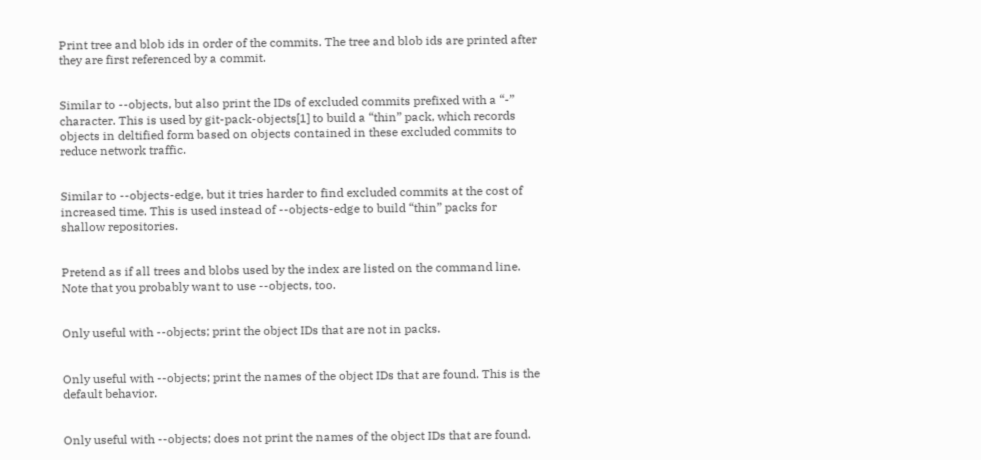Print tree and blob ids in order of the commits. The tree and blob ids are printed after they are first referenced by a commit.


Similar to --objects, but also print the IDs of excluded commits prefixed with a “-” character. This is used by git-pack-objects[1] to build a “thin” pack, which records objects in deltified form based on objects contained in these excluded commits to reduce network traffic.


Similar to --objects-edge, but it tries harder to find excluded commits at the cost of increased time. This is used instead of --objects-edge to build “thin” packs for shallow repositories.


Pretend as if all trees and blobs used by the index are listed on the command line. Note that you probably want to use --objects, too.


Only useful with --objects; print the object IDs that are not in packs.


Only useful with --objects; print the names of the object IDs that are found. This is the default behavior.


Only useful with --objects; does not print the names of the object IDs that are found.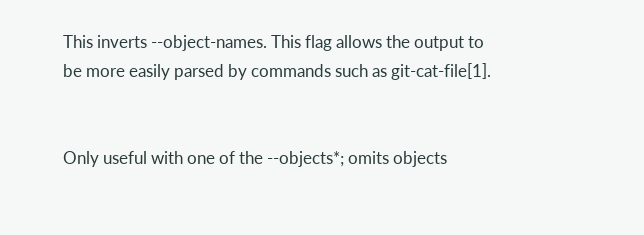This inverts --object-names. This flag allows the output to be more easily parsed by commands such as git-cat-file[1].


Only useful with one of the --objects*; omits objects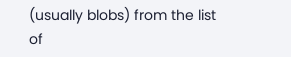(usually blobs) from the list of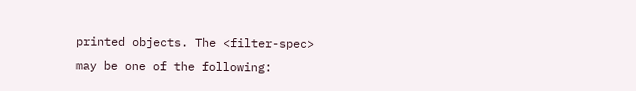printed objects. The <filter-spec> may be one of the following: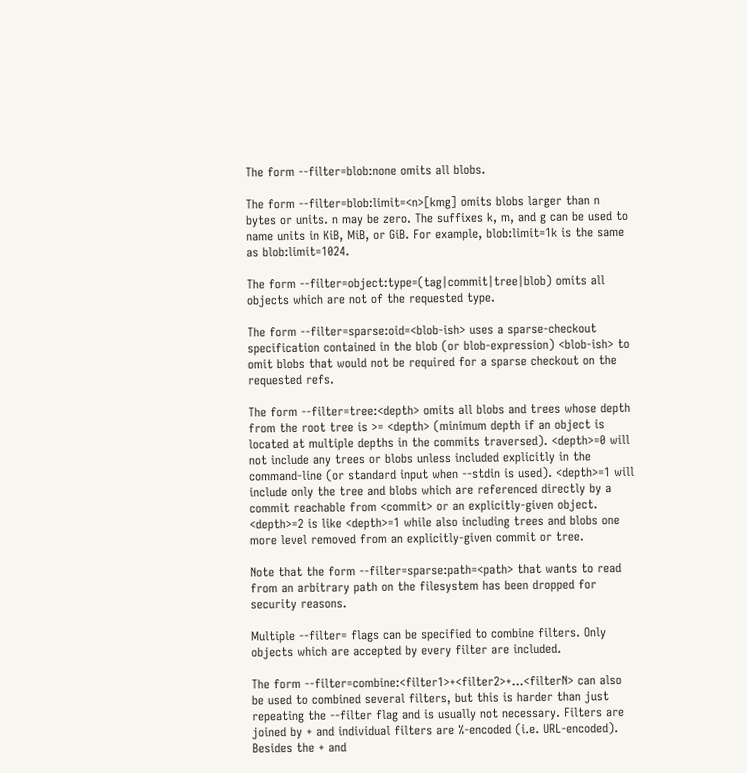The form --filter=blob:none omits all blobs.

The form --filter=blob:limit=<n>[kmg] omits blobs larger than n bytes or units. n may be zero. The suffixes k, m, and g can be used to name units in KiB, MiB, or GiB. For example, blob:limit=1k is the same as blob:limit=1024.

The form --filter=object:type=(tag|commit|tree|blob) omits all objects which are not of the requested type.

The form --filter=sparse:oid=<blob-ish> uses a sparse-checkout specification contained in the blob (or blob-expression) <blob-ish> to omit blobs that would not be required for a sparse checkout on the requested refs.

The form --filter=tree:<depth> omits all blobs and trees whose depth from the root tree is >= <depth> (minimum depth if an object is located at multiple depths in the commits traversed). <depth>=0 will not include any trees or blobs unless included explicitly in the command-line (or standard input when --stdin is used). <depth>=1 will include only the tree and blobs which are referenced directly by a commit reachable from <commit> or an explicitly-given object. <depth>=2 is like <depth>=1 while also including trees and blobs one more level removed from an explicitly-given commit or tree.

Note that the form --filter=sparse:path=<path> that wants to read from an arbitrary path on the filesystem has been dropped for security reasons.

Multiple --filter= flags can be specified to combine filters. Only objects which are accepted by every filter are included.

The form --filter=combine:<filter1>+<filter2>+…<filterN> can also be used to combined several filters, but this is harder than just repeating the --filter flag and is usually not necessary. Filters are joined by + and individual filters are %-encoded (i.e. URL-encoded). Besides the + and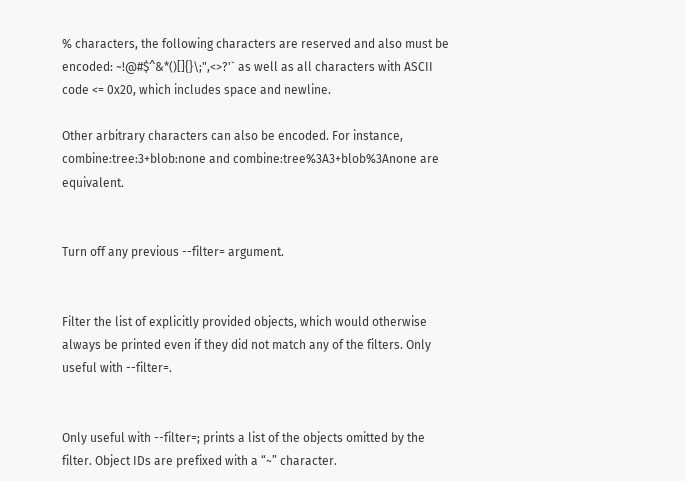% characters, the following characters are reserved and also must be encoded: ~!@#$^&*()[]{}\;",<>?'` as well as all characters with ASCII code <= 0x20, which includes space and newline.

Other arbitrary characters can also be encoded. For instance, combine:tree:3+blob:none and combine:tree%3A3+blob%3Anone are equivalent.


Turn off any previous --filter= argument.


Filter the list of explicitly provided objects, which would otherwise always be printed even if they did not match any of the filters. Only useful with --filter=.


Only useful with --filter=; prints a list of the objects omitted by the filter. Object IDs are prefixed with a “~” character.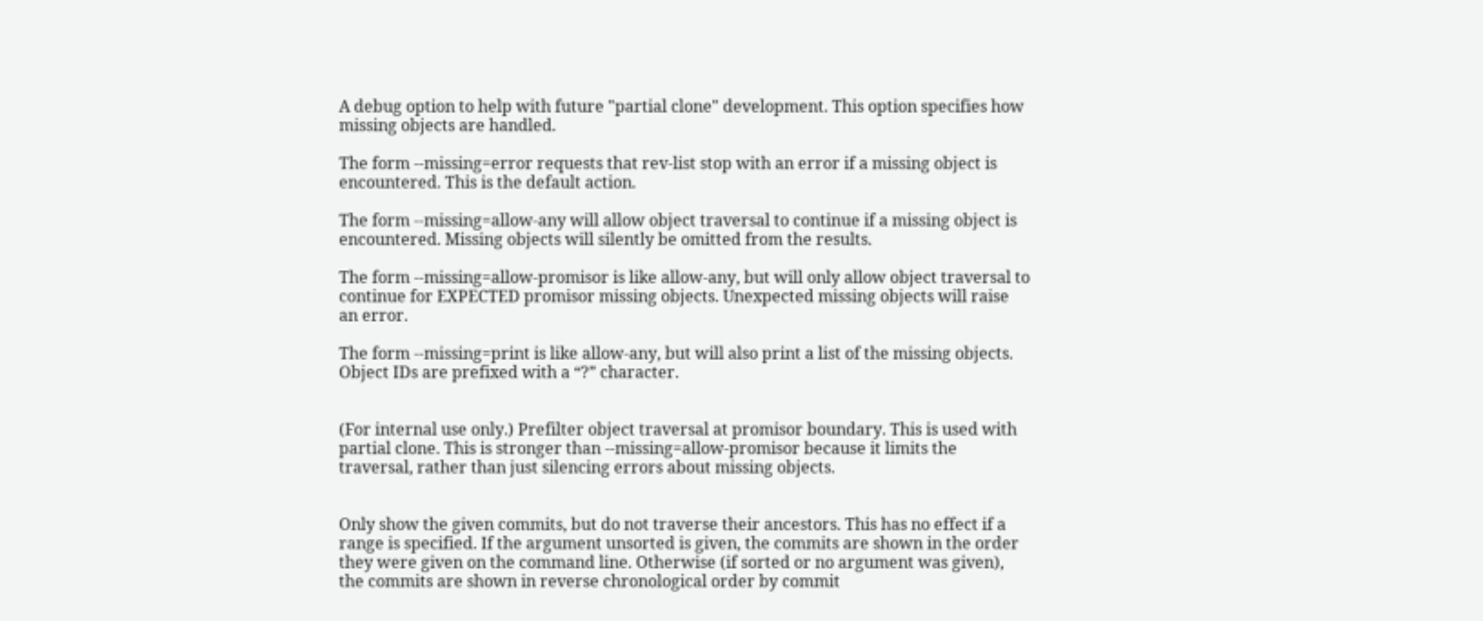A debug option to help with future "partial clone" development. This option specifies how missing objects are handled.

The form --missing=error requests that rev-list stop with an error if a missing object is encountered. This is the default action.

The form --missing=allow-any will allow object traversal to continue if a missing object is encountered. Missing objects will silently be omitted from the results.

The form --missing=allow-promisor is like allow-any, but will only allow object traversal to continue for EXPECTED promisor missing objects. Unexpected missing objects will raise an error.

The form --missing=print is like allow-any, but will also print a list of the missing objects. Object IDs are prefixed with a “?” character.


(For internal use only.) Prefilter object traversal at promisor boundary. This is used with partial clone. This is stronger than --missing=allow-promisor because it limits the traversal, rather than just silencing errors about missing objects.


Only show the given commits, but do not traverse their ancestors. This has no effect if a range is specified. If the argument unsorted is given, the commits are shown in the order they were given on the command line. Otherwise (if sorted or no argument was given), the commits are shown in reverse chronological order by commit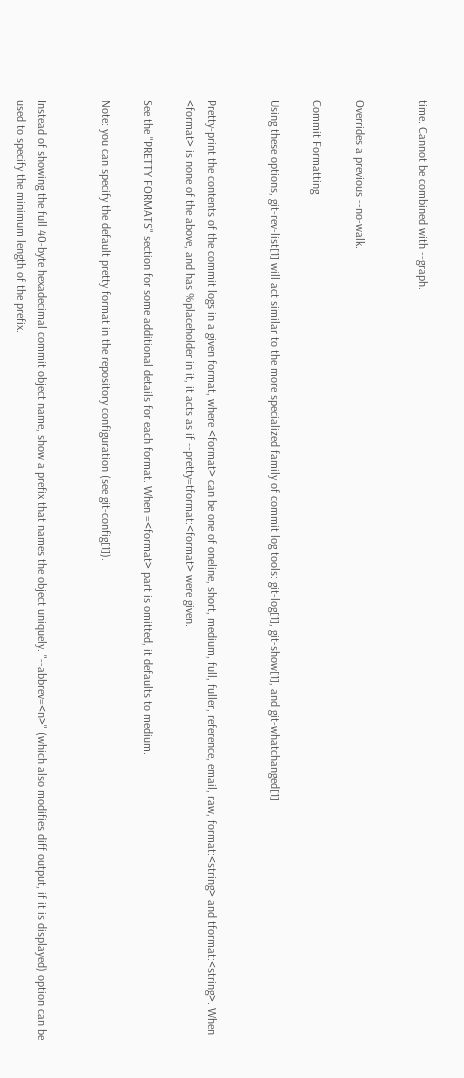time. Cannot be combined with --graph.


Overrides a previous --no-walk.

Commit Formatting

Using these options, git-rev-list[1] will act similar to the more specialized family of commit log tools: git-log[1], git-show[1], and git-whatchanged[1]


Pretty-print the contents of the commit logs in a given format, where <format> can be one of oneline, short, medium, full, fuller, reference, email, raw, format:<string> and tformat:<string>. When <format> is none of the above, and has %placeholder in it, it acts as if --pretty=tformat:<format> were given.

See the "PRETTY FORMATS" section for some additional details for each format. When =<format> part is omitted, it defaults to medium.

Note: you can specify the default pretty format in the repository configuration (see git-config[1]).


Instead of showing the full 40-byte hexadecimal commit object name, show a prefix that names the object uniquely. "--abbrev=<n>" (which also modifies diff output, if it is displayed) option can be used to specify the minimum length of the prefix.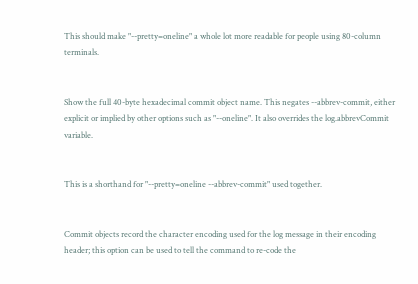This should make "--pretty=oneline" a whole lot more readable for people using 80-column terminals.


Show the full 40-byte hexadecimal commit object name. This negates --abbrev-commit, either explicit or implied by other options such as "--oneline". It also overrides the log.abbrevCommit variable.


This is a shorthand for "--pretty=oneline --abbrev-commit" used together.


Commit objects record the character encoding used for the log message in their encoding header; this option can be used to tell the command to re-code the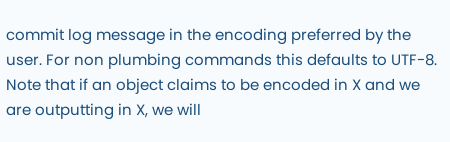commit log message in the encoding preferred by the user. For non plumbing commands this defaults to UTF-8. Note that if an object claims to be encoded in X and we are outputting in X, we will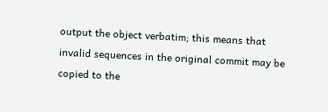output the object verbatim; this means that invalid sequences in the original commit may be copied to the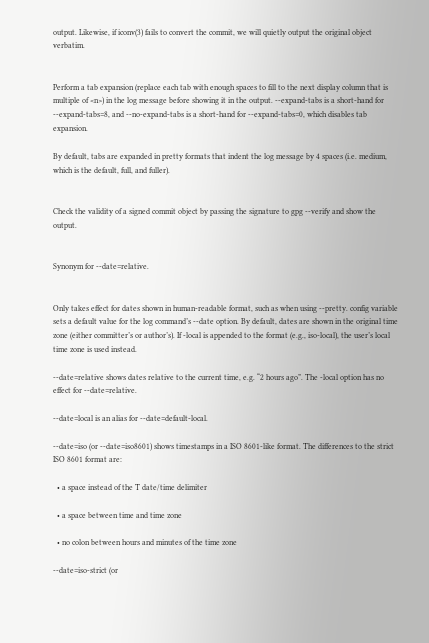output. Likewise, if iconv(3) fails to convert the commit, we will quietly output the original object verbatim.


Perform a tab expansion (replace each tab with enough spaces to fill to the next display column that is multiple of <n>) in the log message before showing it in the output. --expand-tabs is a short-hand for --expand-tabs=8, and --no-expand-tabs is a short-hand for --expand-tabs=0, which disables tab expansion.

By default, tabs are expanded in pretty formats that indent the log message by 4 spaces (i.e. medium, which is the default, full, and fuller).


Check the validity of a signed commit object by passing the signature to gpg --verify and show the output.


Synonym for --date=relative.


Only takes effect for dates shown in human-readable format, such as when using --pretty. config variable sets a default value for the log command’s --date option. By default, dates are shown in the original time zone (either committer’s or author’s). If -local is appended to the format (e.g., iso-local), the user’s local time zone is used instead.

--date=relative shows dates relative to the current time, e.g. “2 hours ago”. The -local option has no effect for --date=relative.

--date=local is an alias for --date=default-local.

--date=iso (or --date=iso8601) shows timestamps in a ISO 8601-like format. The differences to the strict ISO 8601 format are:

  • a space instead of the T date/time delimiter

  • a space between time and time zone

  • no colon between hours and minutes of the time zone

--date=iso-strict (or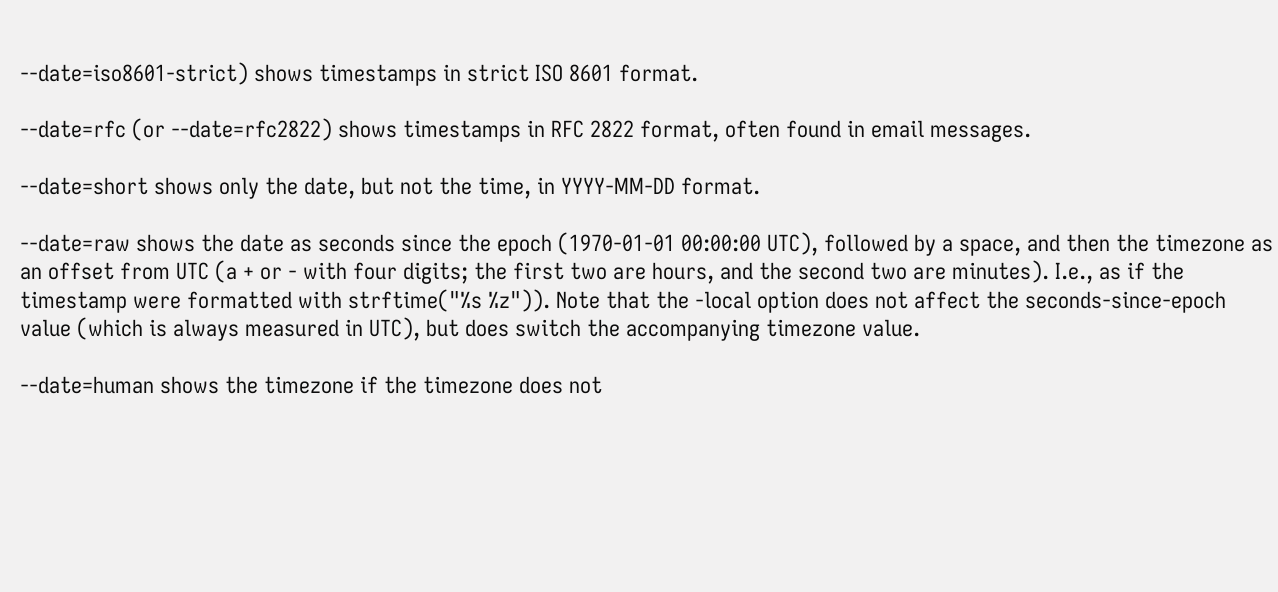--date=iso8601-strict) shows timestamps in strict ISO 8601 format.

--date=rfc (or --date=rfc2822) shows timestamps in RFC 2822 format, often found in email messages.

--date=short shows only the date, but not the time, in YYYY-MM-DD format.

--date=raw shows the date as seconds since the epoch (1970-01-01 00:00:00 UTC), followed by a space, and then the timezone as an offset from UTC (a + or - with four digits; the first two are hours, and the second two are minutes). I.e., as if the timestamp were formatted with strftime("%s %z")). Note that the -local option does not affect the seconds-since-epoch value (which is always measured in UTC), but does switch the accompanying timezone value.

--date=human shows the timezone if the timezone does not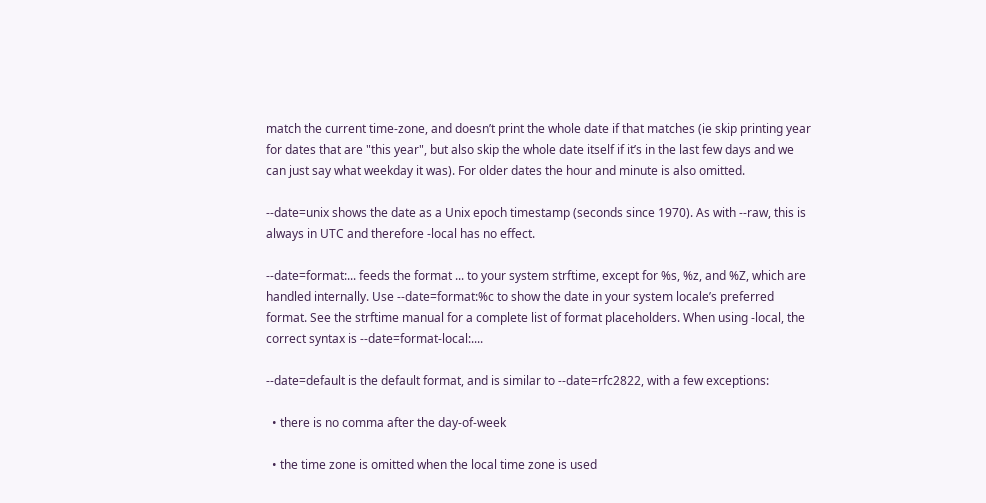match the current time-zone, and doesn’t print the whole date if that matches (ie skip printing year for dates that are "this year", but also skip the whole date itself if it’s in the last few days and we can just say what weekday it was). For older dates the hour and minute is also omitted.

--date=unix shows the date as a Unix epoch timestamp (seconds since 1970). As with --raw, this is always in UTC and therefore -local has no effect.

--date=format:... feeds the format ... to your system strftime, except for %s, %z, and %Z, which are handled internally. Use --date=format:%c to show the date in your system locale’s preferred format. See the strftime manual for a complete list of format placeholders. When using -local, the correct syntax is --date=format-local:....

--date=default is the default format, and is similar to --date=rfc2822, with a few exceptions:

  • there is no comma after the day-of-week

  • the time zone is omitted when the local time zone is used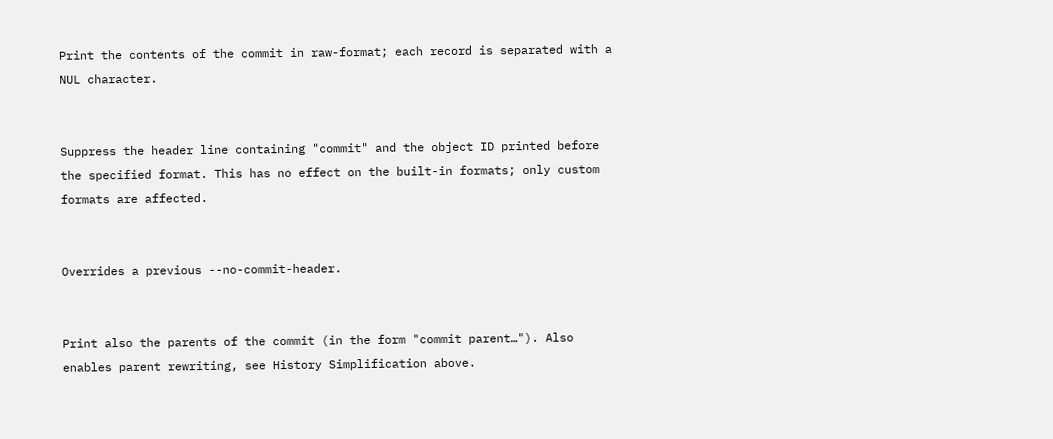Print the contents of the commit in raw-format; each record is separated with a NUL character.


Suppress the header line containing "commit" and the object ID printed before the specified format. This has no effect on the built-in formats; only custom formats are affected.


Overrides a previous --no-commit-header.


Print also the parents of the commit (in the form "commit parent…"). Also enables parent rewriting, see History Simplification above.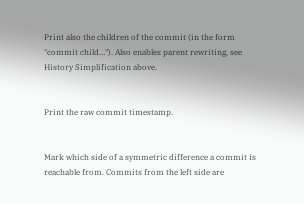Print also the children of the commit (in the form "commit child…"). Also enables parent rewriting, see History Simplification above.


Print the raw commit timestamp.


Mark which side of a symmetric difference a commit is reachable from. Commits from the left side are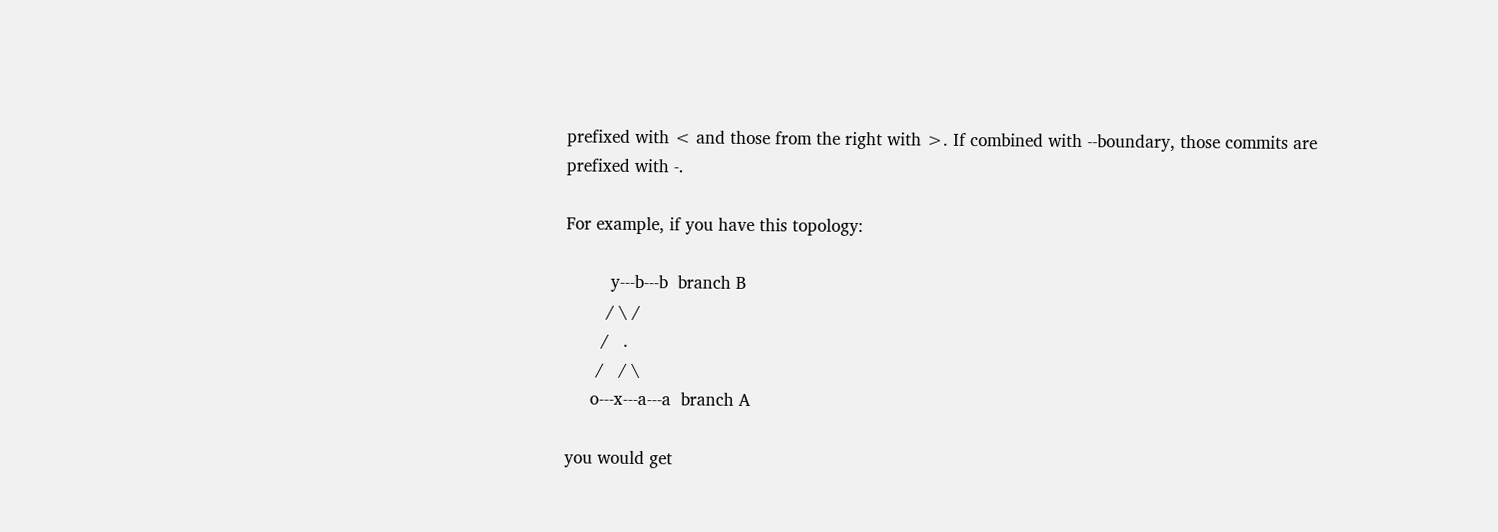prefixed with < and those from the right with >. If combined with --boundary, those commits are prefixed with -.

For example, if you have this topology:

         y---b---b  branch B
        / \ /
       /   .
      /   / \
     o---x---a---a  branch A

you would get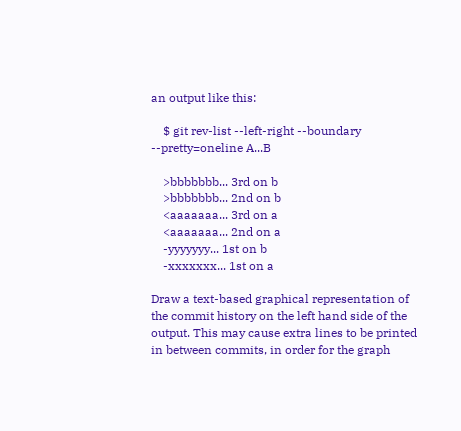an output like this:

    $ git rev-list --left-right --boundary --pretty=oneline A...B

    >bbbbbbb... 3rd on b
    >bbbbbbb... 2nd on b
    <aaaaaaa... 3rd on a
    <aaaaaaa... 2nd on a
    -yyyyyyy... 1st on b
    -xxxxxxx... 1st on a

Draw a text-based graphical representation of the commit history on the left hand side of the output. This may cause extra lines to be printed in between commits, in order for the graph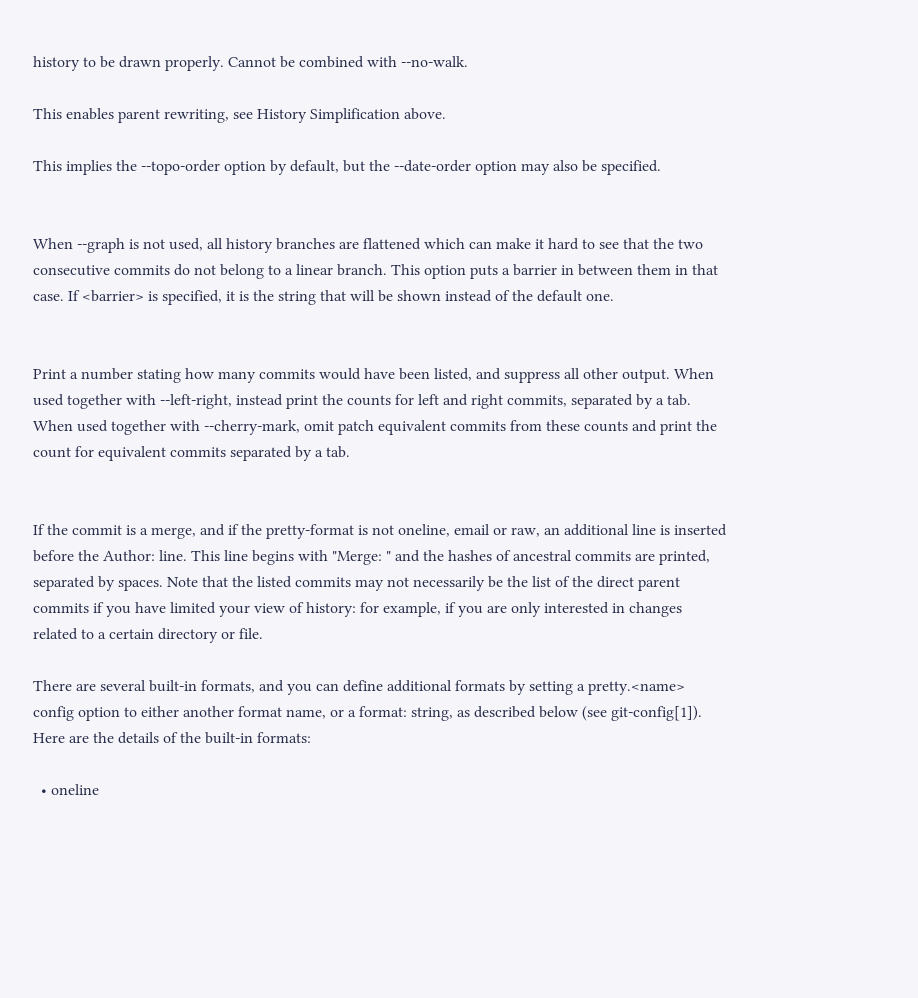history to be drawn properly. Cannot be combined with --no-walk.

This enables parent rewriting, see History Simplification above.

This implies the --topo-order option by default, but the --date-order option may also be specified.


When --graph is not used, all history branches are flattened which can make it hard to see that the two consecutive commits do not belong to a linear branch. This option puts a barrier in between them in that case. If <barrier> is specified, it is the string that will be shown instead of the default one.


Print a number stating how many commits would have been listed, and suppress all other output. When used together with --left-right, instead print the counts for left and right commits, separated by a tab. When used together with --cherry-mark, omit patch equivalent commits from these counts and print the count for equivalent commits separated by a tab.


If the commit is a merge, and if the pretty-format is not oneline, email or raw, an additional line is inserted before the Author: line. This line begins with "Merge: " and the hashes of ancestral commits are printed, separated by spaces. Note that the listed commits may not necessarily be the list of the direct parent commits if you have limited your view of history: for example, if you are only interested in changes related to a certain directory or file.

There are several built-in formats, and you can define additional formats by setting a pretty.<name> config option to either another format name, or a format: string, as described below (see git-config[1]). Here are the details of the built-in formats:

  • oneline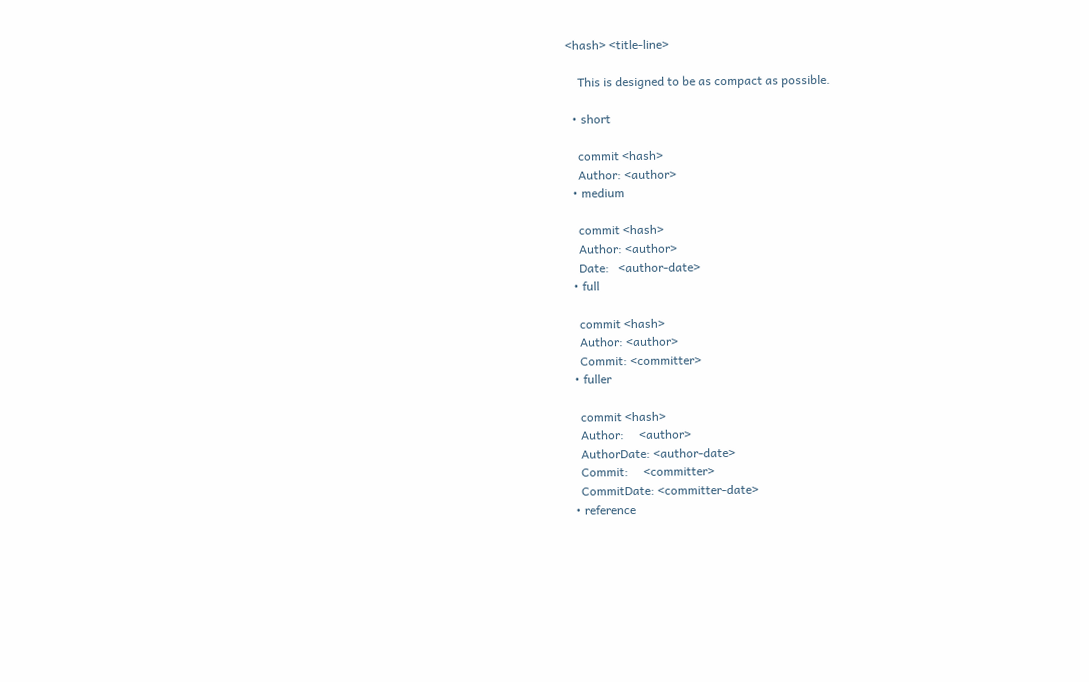<hash> <title-line>

    This is designed to be as compact as possible.

  • short

    commit <hash>
    Author: <author>
  • medium

    commit <hash>
    Author: <author>
    Date:   <author-date>
  • full

    commit <hash>
    Author: <author>
    Commit: <committer>
  • fuller

    commit <hash>
    Author:     <author>
    AuthorDate: <author-date>
    Commit:     <committer>
    CommitDate: <committer-date>
  • reference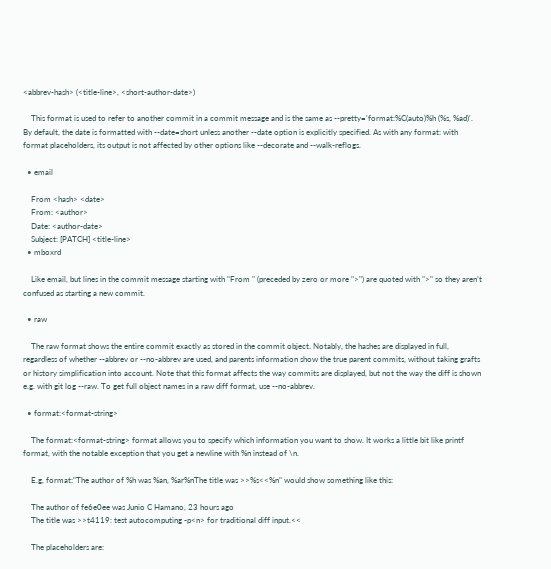<abbrev-hash> (<title-line>, <short-author-date>)

    This format is used to refer to another commit in a commit message and is the same as --pretty='format:%C(auto)%h (%s, %ad)'. By default, the date is formatted with --date=short unless another --date option is explicitly specified. As with any format: with format placeholders, its output is not affected by other options like --decorate and --walk-reflogs.

  • email

    From <hash> <date>
    From: <author>
    Date: <author-date>
    Subject: [PATCH] <title-line>
  • mboxrd

    Like email, but lines in the commit message starting with "From " (preceded by zero or more ">") are quoted with ">" so they aren’t confused as starting a new commit.

  • raw

    The raw format shows the entire commit exactly as stored in the commit object. Notably, the hashes are displayed in full, regardless of whether --abbrev or --no-abbrev are used, and parents information show the true parent commits, without taking grafts or history simplification into account. Note that this format affects the way commits are displayed, but not the way the diff is shown e.g. with git log --raw. To get full object names in a raw diff format, use --no-abbrev.

  • format:<format-string>

    The format:<format-string> format allows you to specify which information you want to show. It works a little bit like printf format, with the notable exception that you get a newline with %n instead of \n.

    E.g, format:"The author of %h was %an, %ar%nThe title was >>%s<<%n" would show something like this:

    The author of fe6e0ee was Junio C Hamano, 23 hours ago
    The title was >>t4119: test autocomputing -p<n> for traditional diff input.<<

    The placeholders are: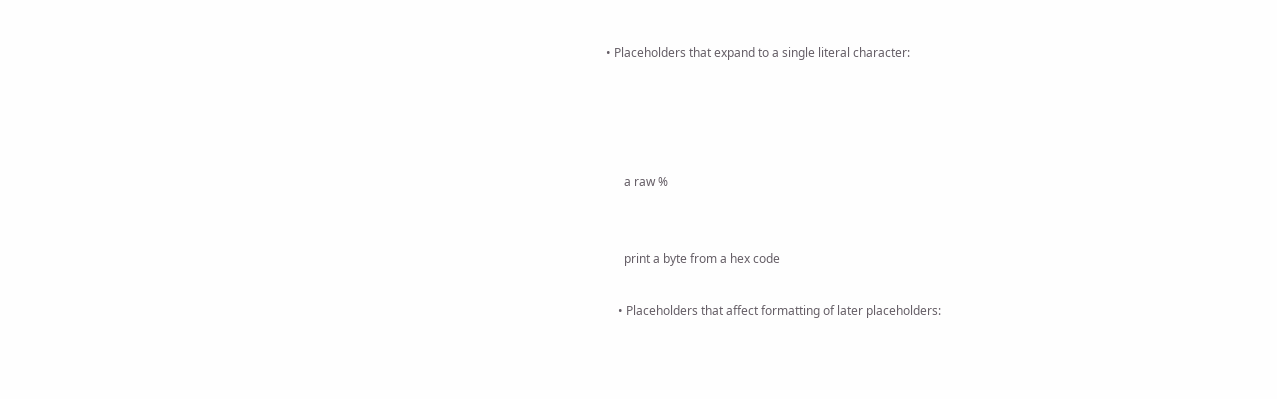• Placeholders that expand to a single literal character:




      a raw %


      print a byte from a hex code

    • Placeholders that affect formatting of later placeholders: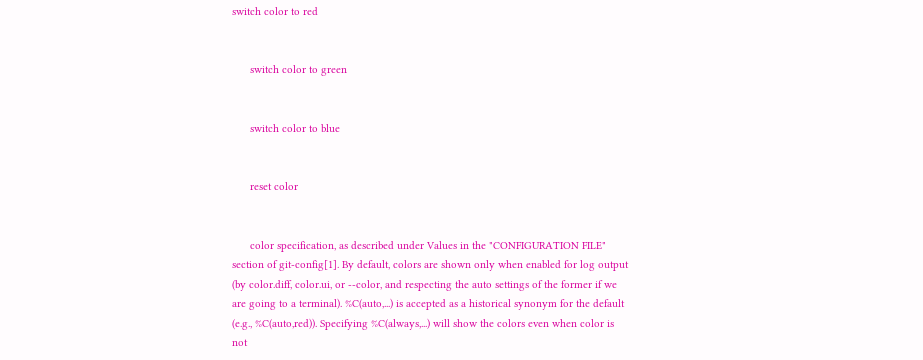switch color to red


      switch color to green


      switch color to blue


      reset color


      color specification, as described under Values in the "CONFIGURATION FILE" section of git-config[1]. By default, colors are shown only when enabled for log output (by color.diff, color.ui, or --color, and respecting the auto settings of the former if we are going to a terminal). %C(auto,...) is accepted as a historical synonym for the default (e.g., %C(auto,red)). Specifying %C(always,...) will show the colors even when color is not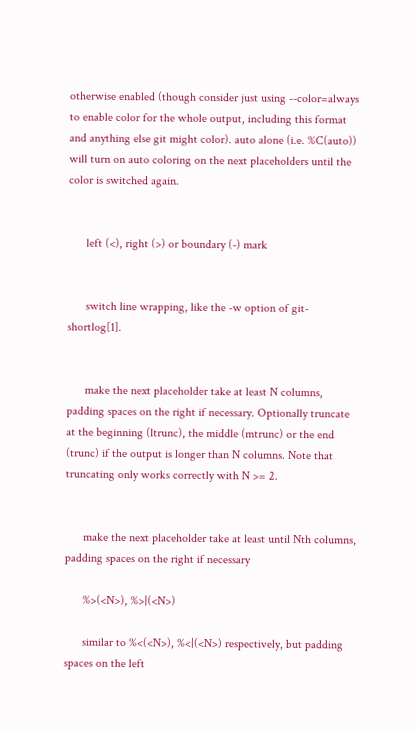otherwise enabled (though consider just using --color=always to enable color for the whole output, including this format and anything else git might color). auto alone (i.e. %C(auto)) will turn on auto coloring on the next placeholders until the color is switched again.


      left (<), right (>) or boundary (-) mark


      switch line wrapping, like the -w option of git-shortlog[1].


      make the next placeholder take at least N columns, padding spaces on the right if necessary. Optionally truncate at the beginning (ltrunc), the middle (mtrunc) or the end (trunc) if the output is longer than N columns. Note that truncating only works correctly with N >= 2.


      make the next placeholder take at least until Nth columns, padding spaces on the right if necessary

      %>(<N>), %>|(<N>)

      similar to %<(<N>), %<|(<N>) respectively, but padding spaces on the left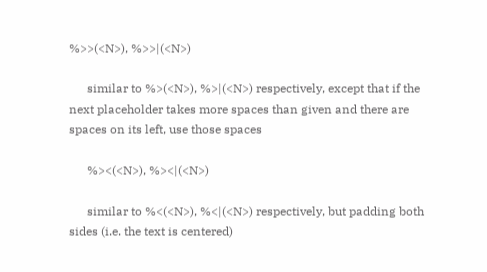%>>(<N>), %>>|(<N>)

      similar to %>(<N>), %>|(<N>) respectively, except that if the next placeholder takes more spaces than given and there are spaces on its left, use those spaces

      %><(<N>), %><|(<N>)

      similar to %<(<N>), %<|(<N>) respectively, but padding both sides (i.e. the text is centered)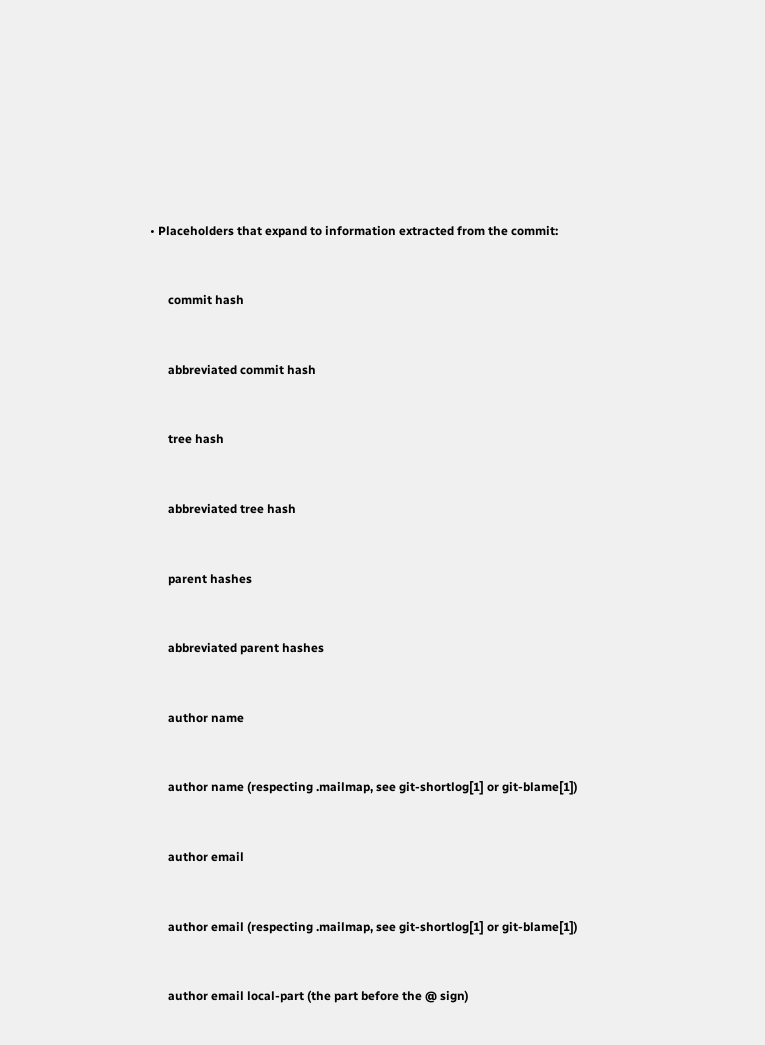• Placeholders that expand to information extracted from the commit:


      commit hash


      abbreviated commit hash


      tree hash


      abbreviated tree hash


      parent hashes


      abbreviated parent hashes


      author name


      author name (respecting .mailmap, see git-shortlog[1] or git-blame[1])


      author email


      author email (respecting .mailmap, see git-shortlog[1] or git-blame[1])


      author email local-part (the part before the @ sign)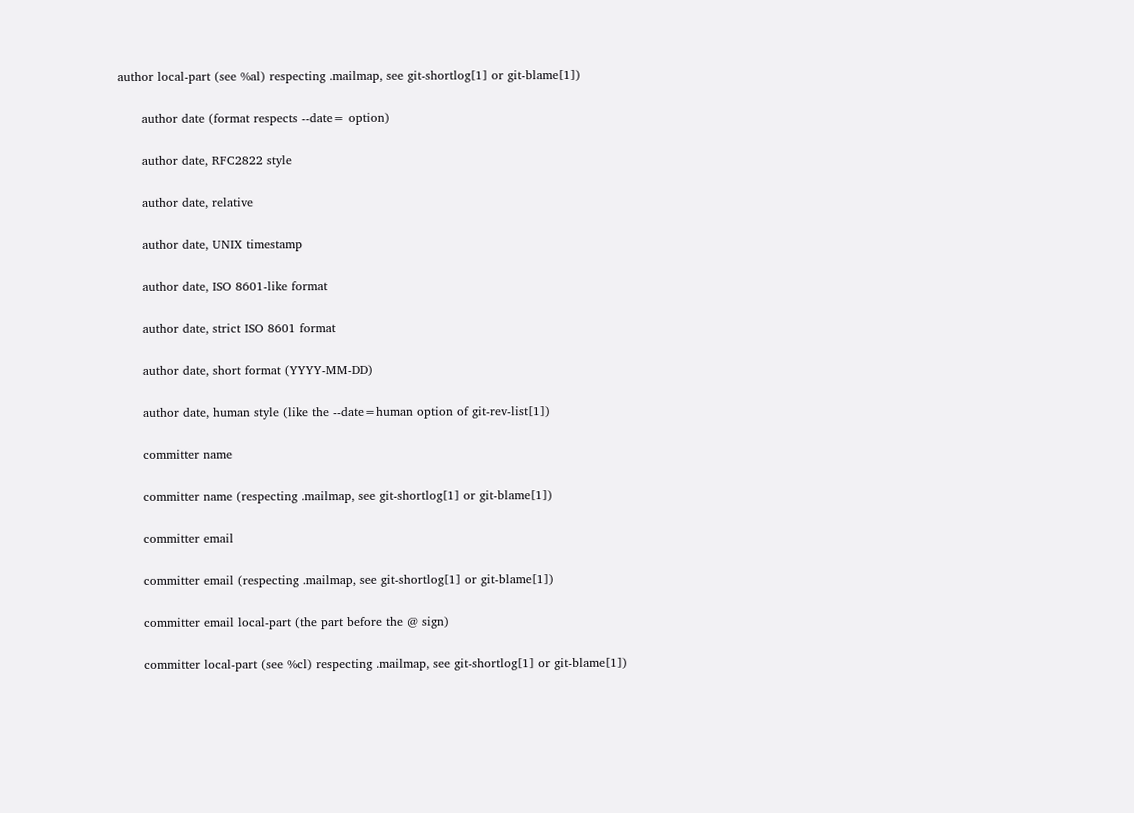author local-part (see %al) respecting .mailmap, see git-shortlog[1] or git-blame[1])


      author date (format respects --date= option)


      author date, RFC2822 style


      author date, relative


      author date, UNIX timestamp


      author date, ISO 8601-like format


      author date, strict ISO 8601 format


      author date, short format (YYYY-MM-DD)


      author date, human style (like the --date=human option of git-rev-list[1])


      committer name


      committer name (respecting .mailmap, see git-shortlog[1] or git-blame[1])


      committer email


      committer email (respecting .mailmap, see git-shortlog[1] or git-blame[1])


      committer email local-part (the part before the @ sign)


      committer local-part (see %cl) respecting .mailmap, see git-shortlog[1] or git-blame[1])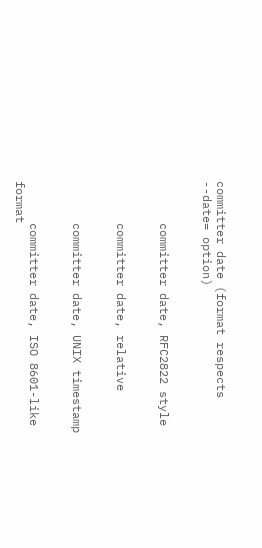committer date (format respects --date= option)


      committer date, RFC2822 style


      committer date, relative


      committer date, UNIX timestamp


      committer date, ISO 8601-like format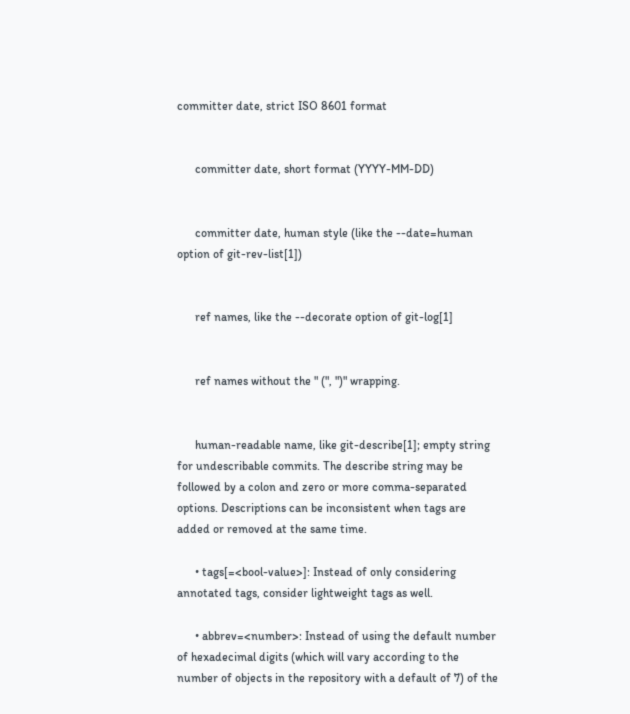committer date, strict ISO 8601 format


      committer date, short format (YYYY-MM-DD)


      committer date, human style (like the --date=human option of git-rev-list[1])


      ref names, like the --decorate option of git-log[1]


      ref names without the " (", ")" wrapping.


      human-readable name, like git-describe[1]; empty string for undescribable commits. The describe string may be followed by a colon and zero or more comma-separated options. Descriptions can be inconsistent when tags are added or removed at the same time.

      • tags[=<bool-value>]: Instead of only considering annotated tags, consider lightweight tags as well.

      • abbrev=<number>: Instead of using the default number of hexadecimal digits (which will vary according to the number of objects in the repository with a default of 7) of the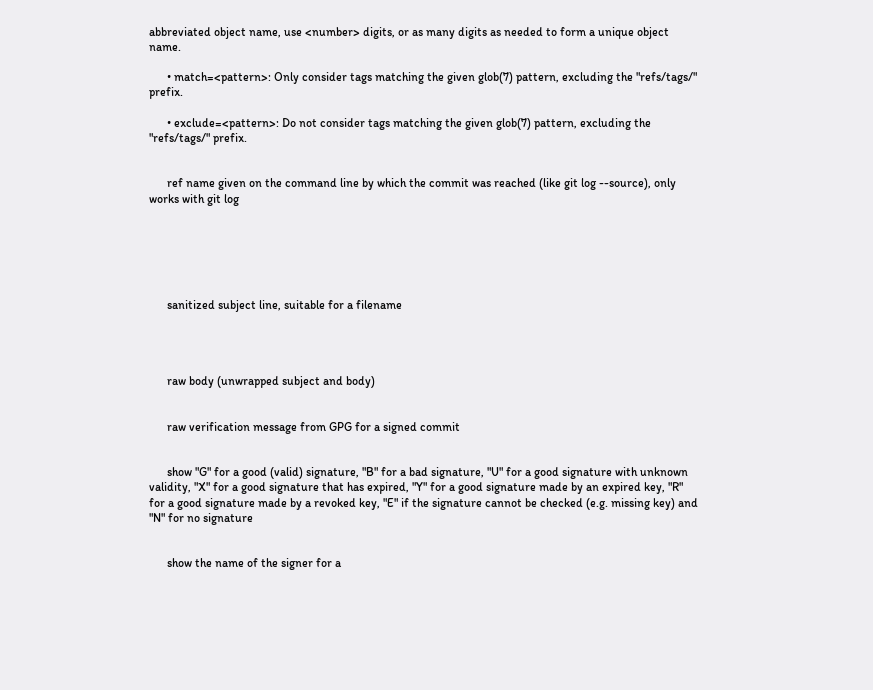abbreviated object name, use <number> digits, or as many digits as needed to form a unique object name.

      • match=<pattern>: Only consider tags matching the given glob(7) pattern, excluding the "refs/tags/" prefix.

      • exclude=<pattern>: Do not consider tags matching the given glob(7) pattern, excluding the "refs/tags/" prefix.


      ref name given on the command line by which the commit was reached (like git log --source), only works with git log






      sanitized subject line, suitable for a filename




      raw body (unwrapped subject and body)


      raw verification message from GPG for a signed commit


      show "G" for a good (valid) signature, "B" for a bad signature, "U" for a good signature with unknown validity, "X" for a good signature that has expired, "Y" for a good signature made by an expired key, "R" for a good signature made by a revoked key, "E" if the signature cannot be checked (e.g. missing key) and "N" for no signature


      show the name of the signer for a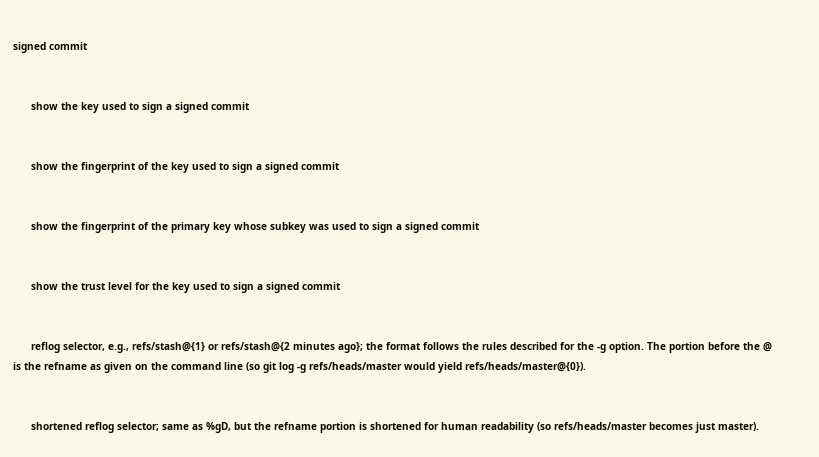signed commit


      show the key used to sign a signed commit


      show the fingerprint of the key used to sign a signed commit


      show the fingerprint of the primary key whose subkey was used to sign a signed commit


      show the trust level for the key used to sign a signed commit


      reflog selector, e.g., refs/stash@{1} or refs/stash@{2 minutes ago}; the format follows the rules described for the -g option. The portion before the @ is the refname as given on the command line (so git log -g refs/heads/master would yield refs/heads/master@{0}).


      shortened reflog selector; same as %gD, but the refname portion is shortened for human readability (so refs/heads/master becomes just master).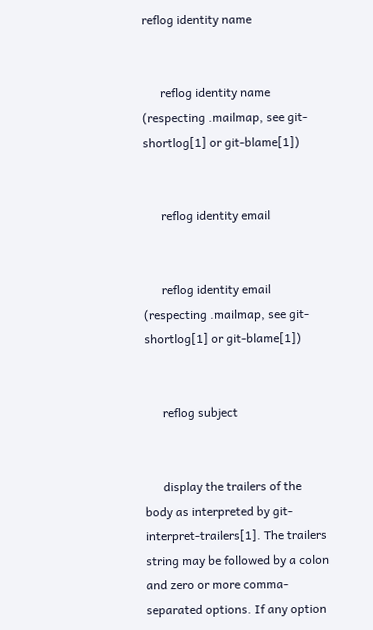reflog identity name


      reflog identity name (respecting .mailmap, see git-shortlog[1] or git-blame[1])


      reflog identity email


      reflog identity email (respecting .mailmap, see git-shortlog[1] or git-blame[1])


      reflog subject


      display the trailers of the body as interpreted by git-interpret-trailers[1]. The trailers string may be followed by a colon and zero or more comma-separated options. If any option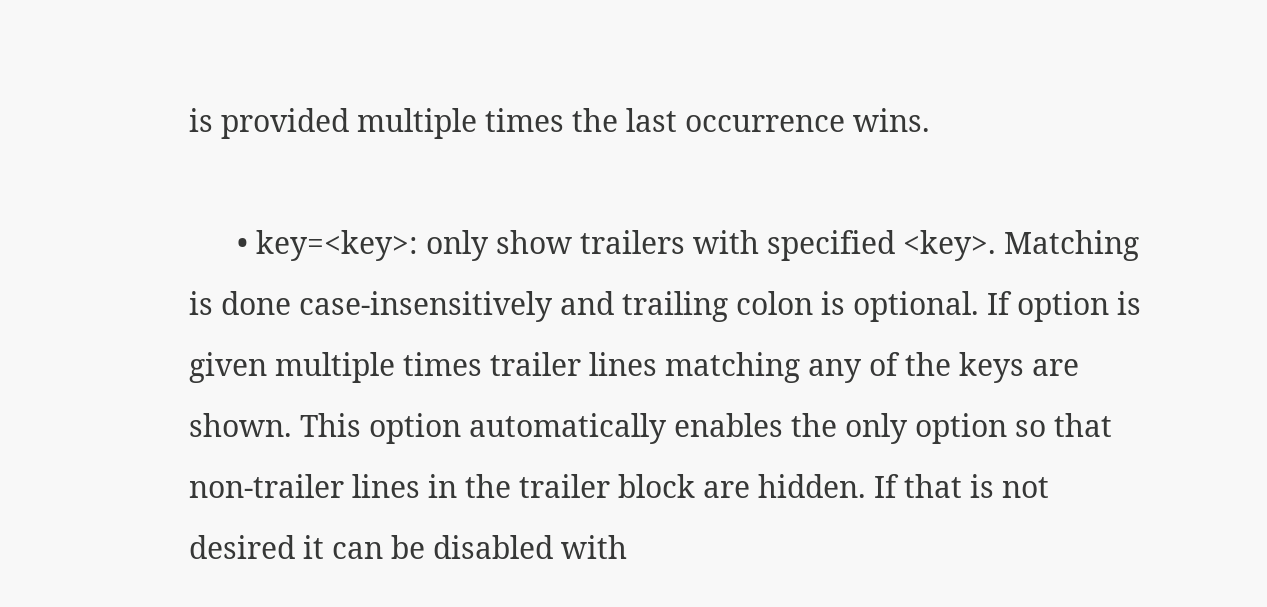is provided multiple times the last occurrence wins.

      • key=<key>: only show trailers with specified <key>. Matching is done case-insensitively and trailing colon is optional. If option is given multiple times trailer lines matching any of the keys are shown. This option automatically enables the only option so that non-trailer lines in the trailer block are hidden. If that is not desired it can be disabled with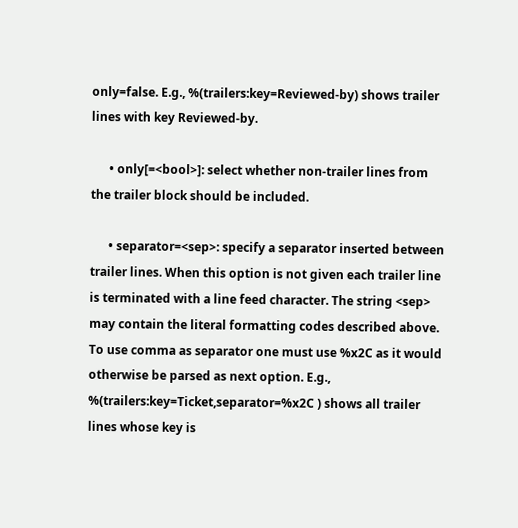only=false. E.g., %(trailers:key=Reviewed-by) shows trailer lines with key Reviewed-by.

      • only[=<bool>]: select whether non-trailer lines from the trailer block should be included.

      • separator=<sep>: specify a separator inserted between trailer lines. When this option is not given each trailer line is terminated with a line feed character. The string <sep> may contain the literal formatting codes described above. To use comma as separator one must use %x2C as it would otherwise be parsed as next option. E.g., %(trailers:key=Ticket,separator=%x2C ) shows all trailer lines whose key is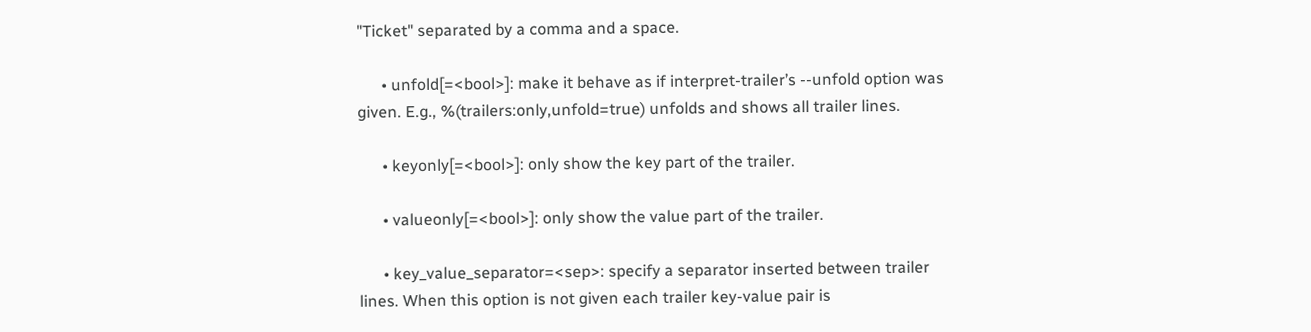"Ticket" separated by a comma and a space.

      • unfold[=<bool>]: make it behave as if interpret-trailer’s --unfold option was given. E.g., %(trailers:only,unfold=true) unfolds and shows all trailer lines.

      • keyonly[=<bool>]: only show the key part of the trailer.

      • valueonly[=<bool>]: only show the value part of the trailer.

      • key_value_separator=<sep>: specify a separator inserted between trailer lines. When this option is not given each trailer key-value pair is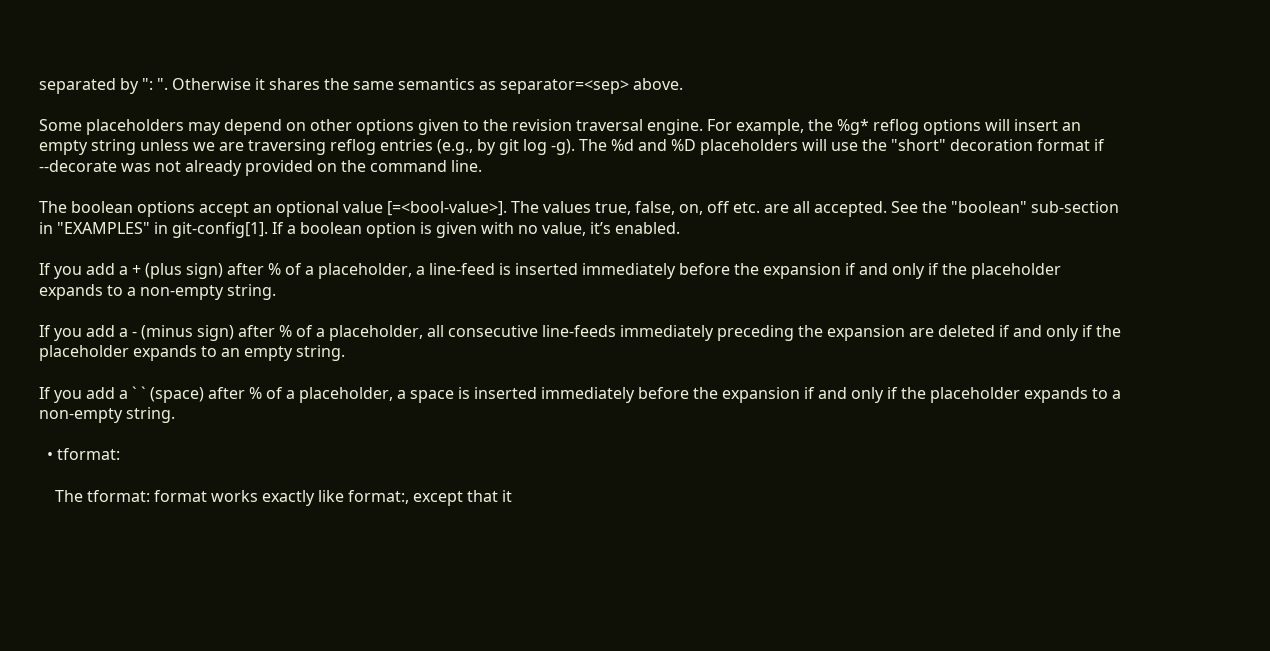separated by ": ". Otherwise it shares the same semantics as separator=<sep> above.

Some placeholders may depend on other options given to the revision traversal engine. For example, the %g* reflog options will insert an empty string unless we are traversing reflog entries (e.g., by git log -g). The %d and %D placeholders will use the "short" decoration format if --decorate was not already provided on the command line.

The boolean options accept an optional value [=<bool-value>]. The values true, false, on, off etc. are all accepted. See the "boolean" sub-section in "EXAMPLES" in git-config[1]. If a boolean option is given with no value, it’s enabled.

If you add a + (plus sign) after % of a placeholder, a line-feed is inserted immediately before the expansion if and only if the placeholder expands to a non-empty string.

If you add a - (minus sign) after % of a placeholder, all consecutive line-feeds immediately preceding the expansion are deleted if and only if the placeholder expands to an empty string.

If you add a ` ` (space) after % of a placeholder, a space is inserted immediately before the expansion if and only if the placeholder expands to a non-empty string.

  • tformat:

    The tformat: format works exactly like format:, except that it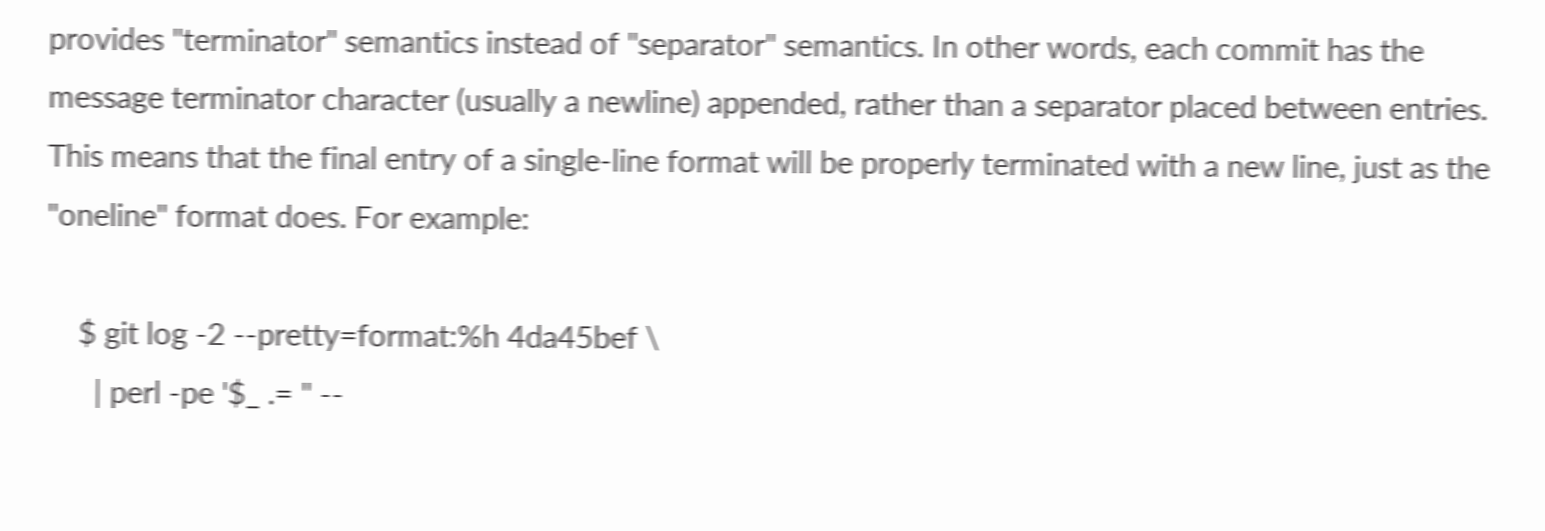provides "terminator" semantics instead of "separator" semantics. In other words, each commit has the message terminator character (usually a newline) appended, rather than a separator placed between entries. This means that the final entry of a single-line format will be properly terminated with a new line, just as the "oneline" format does. For example:

    $ git log -2 --pretty=format:%h 4da45bef \
      | perl -pe '$_ .= " --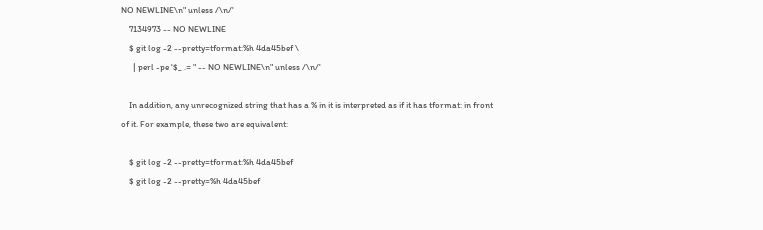NO NEWLINE\n" unless /\n/'
    7134973 -- NO NEWLINE
    $ git log -2 --pretty=tformat:%h 4da45bef \
      | perl -pe '$_ .= " -- NO NEWLINE\n" unless /\n/'

    In addition, any unrecognized string that has a % in it is interpreted as if it has tformat: in front of it. For example, these two are equivalent:

    $ git log -2 --pretty=tformat:%h 4da45bef
    $ git log -2 --pretty=%h 4da45bef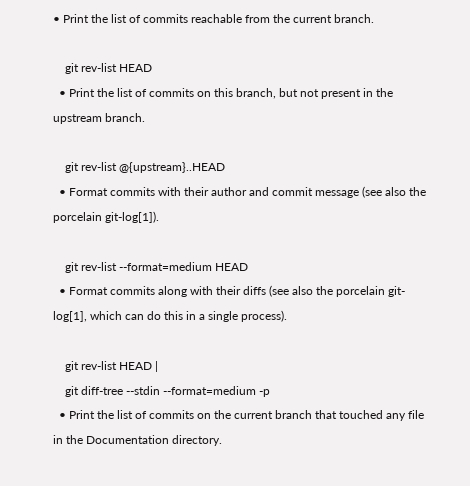• Print the list of commits reachable from the current branch.

    git rev-list HEAD
  • Print the list of commits on this branch, but not present in the upstream branch.

    git rev-list @{upstream}..HEAD
  • Format commits with their author and commit message (see also the porcelain git-log[1]).

    git rev-list --format=medium HEAD
  • Format commits along with their diffs (see also the porcelain git-log[1], which can do this in a single process).

    git rev-list HEAD |
    git diff-tree --stdin --format=medium -p
  • Print the list of commits on the current branch that touched any file in the Documentation directory.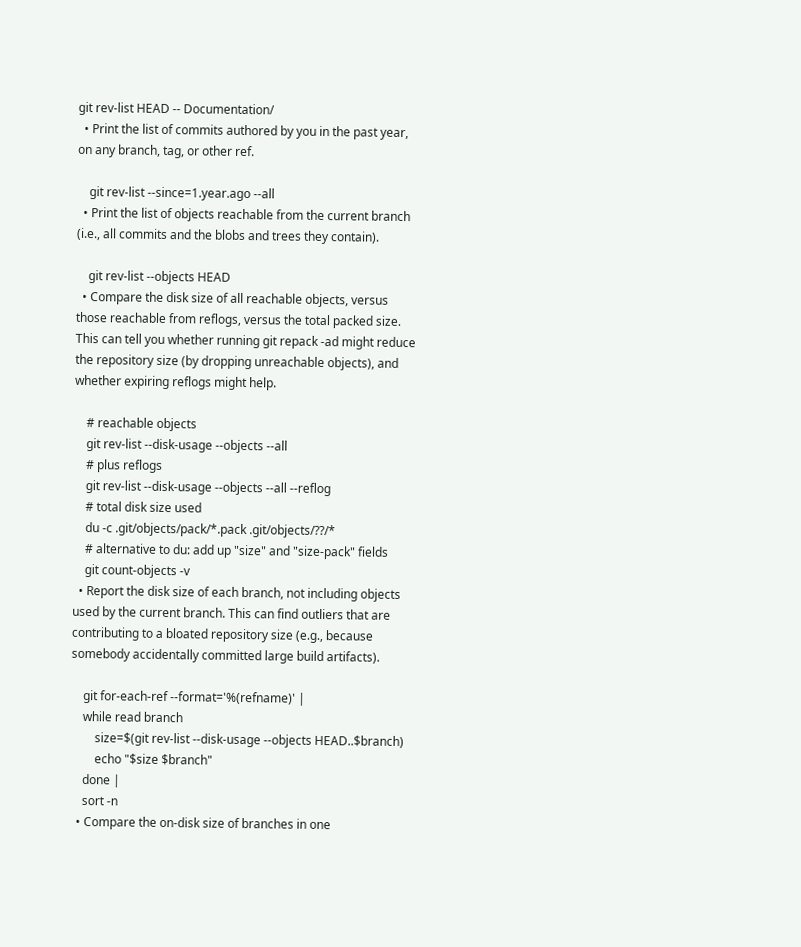git rev-list HEAD -- Documentation/
  • Print the list of commits authored by you in the past year, on any branch, tag, or other ref.

    git rev-list --since=1.year.ago --all
  • Print the list of objects reachable from the current branch (i.e., all commits and the blobs and trees they contain).

    git rev-list --objects HEAD
  • Compare the disk size of all reachable objects, versus those reachable from reflogs, versus the total packed size. This can tell you whether running git repack -ad might reduce the repository size (by dropping unreachable objects), and whether expiring reflogs might help.

    # reachable objects
    git rev-list --disk-usage --objects --all
    # plus reflogs
    git rev-list --disk-usage --objects --all --reflog
    # total disk size used
    du -c .git/objects/pack/*.pack .git/objects/??/*
    # alternative to du: add up "size" and "size-pack" fields
    git count-objects -v
  • Report the disk size of each branch, not including objects used by the current branch. This can find outliers that are contributing to a bloated repository size (e.g., because somebody accidentally committed large build artifacts).

    git for-each-ref --format='%(refname)' |
    while read branch
        size=$(git rev-list --disk-usage --objects HEAD..$branch)
        echo "$size $branch"
    done |
    sort -n
  • Compare the on-disk size of branches in one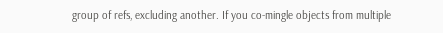group of refs, excluding another. If you co-mingle objects from multiple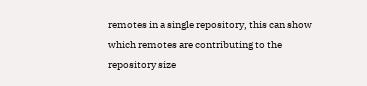remotes in a single repository, this can show which remotes are contributing to the repository size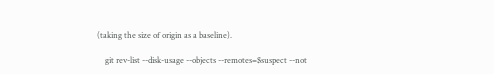(taking the size of origin as a baseline).

    git rev-list --disk-usage --objects --remotes=$suspect --not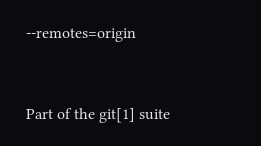--remotes=origin


Part of the git[1] suite